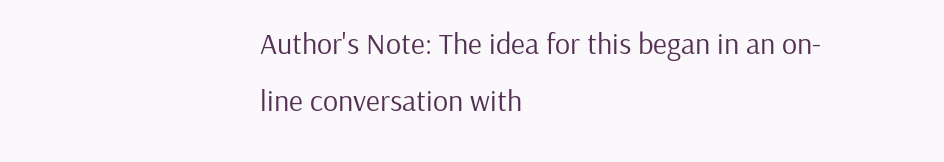Author's Note: The idea for this began in an on-line conversation with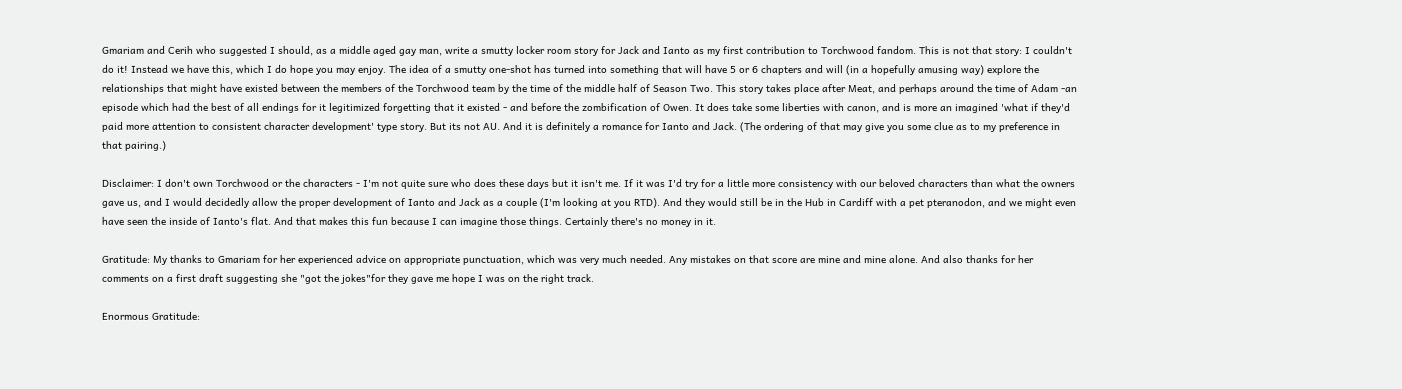Gmariam and Cerih who suggested I should, as a middle aged gay man, write a smutty locker room story for Jack and Ianto as my first contribution to Torchwood fandom. This is not that story: I couldn't do it! Instead we have this, which I do hope you may enjoy. The idea of a smutty one-shot has turned into something that will have 5 or 6 chapters and will (in a hopefully amusing way) explore the relationships that might have existed between the members of the Torchwood team by the time of the middle half of Season Two. This story takes place after Meat, and perhaps around the time of Adam -an episode which had the best of all endings for it legitimized forgetting that it existed - and before the zombification of Owen. It does take some liberties with canon, and is more an imagined 'what if they'd paid more attention to consistent character development' type story. But its not AU. And it is definitely a romance for Ianto and Jack. (The ordering of that may give you some clue as to my preference in that pairing.)

Disclaimer: I don't own Torchwood or the characters - I'm not quite sure who does these days but it isn't me. If it was I'd try for a little more consistency with our beloved characters than what the owners gave us, and I would decidedly allow the proper development of Ianto and Jack as a couple (I'm looking at you RTD). And they would still be in the Hub in Cardiff with a pet pteranodon, and we might even have seen the inside of Ianto's flat. And that makes this fun because I can imagine those things. Certainly there's no money in it.

Gratitude: My thanks to Gmariam for her experienced advice on appropriate punctuation, which was very much needed. Any mistakes on that score are mine and mine alone. And also thanks for her comments on a first draft suggesting she "got the jokes"for they gave me hope I was on the right track.

Enormous Gratitude: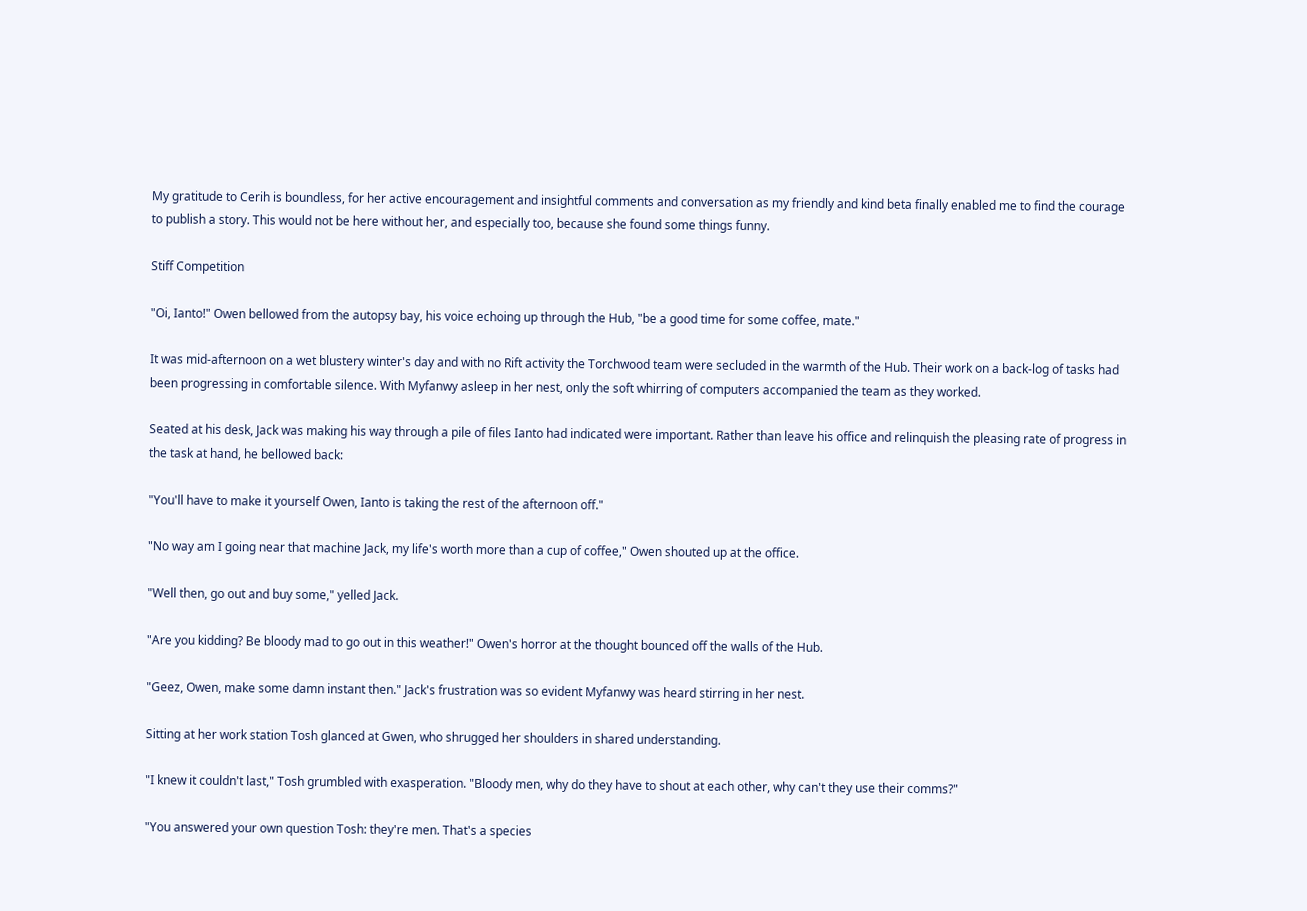My gratitude to Cerih is boundless, for her active encouragement and insightful comments and conversation as my friendly and kind beta finally enabled me to find the courage to publish a story. This would not be here without her, and especially too, because she found some things funny.

Stiff Competition

"Oi, Ianto!" Owen bellowed from the autopsy bay, his voice echoing up through the Hub, "be a good time for some coffee, mate."

It was mid-afternoon on a wet blustery winter's day and with no Rift activity the Torchwood team were secluded in the warmth of the Hub. Their work on a back-log of tasks had been progressing in comfortable silence. With Myfanwy asleep in her nest, only the soft whirring of computers accompanied the team as they worked.

Seated at his desk, Jack was making his way through a pile of files Ianto had indicated were important. Rather than leave his office and relinquish the pleasing rate of progress in the task at hand, he bellowed back:

"You'll have to make it yourself Owen, Ianto is taking the rest of the afternoon off."

"No way am I going near that machine Jack, my life's worth more than a cup of coffee," Owen shouted up at the office.

"Well then, go out and buy some," yelled Jack.

"Are you kidding? Be bloody mad to go out in this weather!" Owen's horror at the thought bounced off the walls of the Hub.

"Geez, Owen, make some damn instant then." Jack's frustration was so evident Myfanwy was heard stirring in her nest.

Sitting at her work station Tosh glanced at Gwen, who shrugged her shoulders in shared understanding.

"I knew it couldn't last," Tosh grumbled with exasperation. "Bloody men, why do they have to shout at each other, why can't they use their comms?"

"You answered your own question Tosh: they're men. That's a species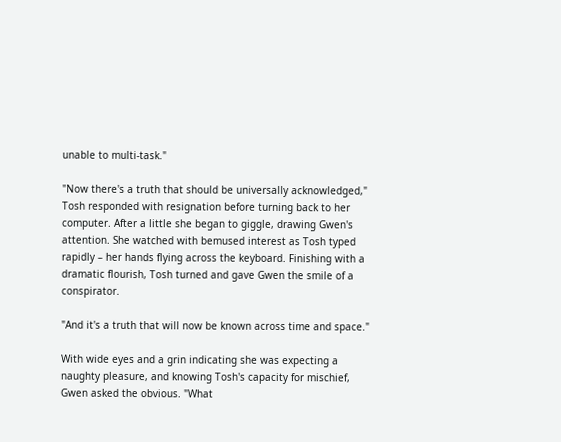unable to multi-task."

"Now there's a truth that should be universally acknowledged," Tosh responded with resignation before turning back to her computer. After a little she began to giggle, drawing Gwen's attention. She watched with bemused interest as Tosh typed rapidly – her hands flying across the keyboard. Finishing with a dramatic flourish, Tosh turned and gave Gwen the smile of a conspirator.

"And it's a truth that will now be known across time and space."

With wide eyes and a grin indicating she was expecting a naughty pleasure, and knowing Tosh's capacity for mischief, Gwen asked the obvious. "What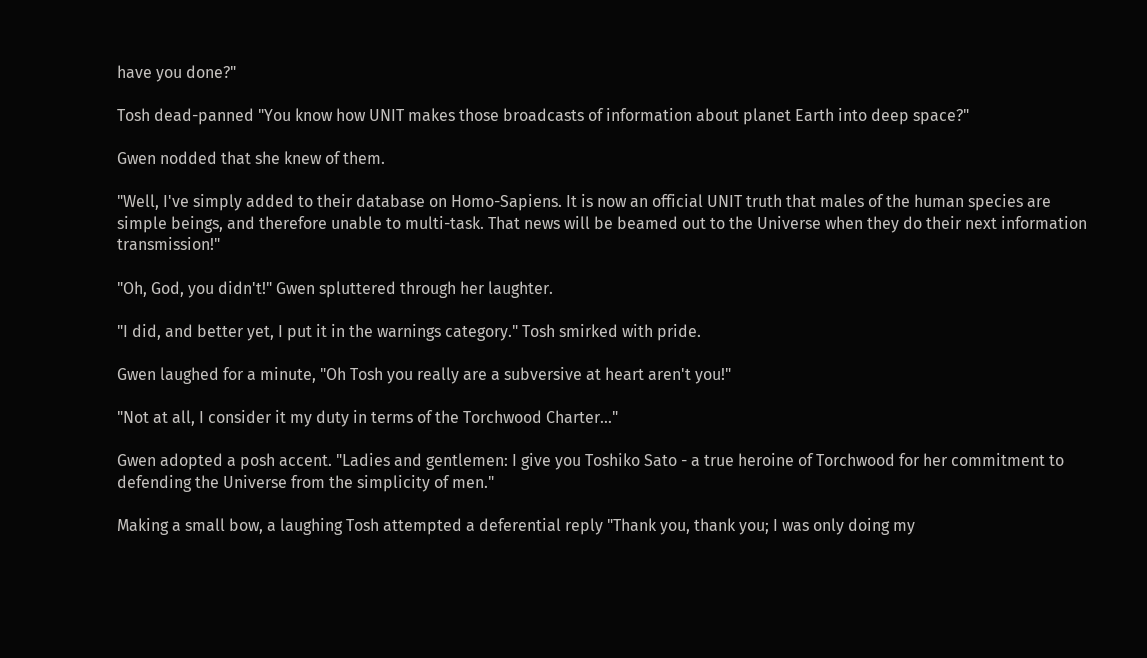have you done?"

Tosh dead-panned "You know how UNIT makes those broadcasts of information about planet Earth into deep space?"

Gwen nodded that she knew of them.

"Well, I've simply added to their database on Homo-Sapiens. It is now an official UNIT truth that males of the human species are simple beings, and therefore unable to multi-task. That news will be beamed out to the Universe when they do their next information transmission!"

"Oh, God, you didn't!" Gwen spluttered through her laughter.

"I did, and better yet, I put it in the warnings category." Tosh smirked with pride.

Gwen laughed for a minute, "Oh Tosh you really are a subversive at heart aren't you!"

"Not at all, I consider it my duty in terms of the Torchwood Charter…"

Gwen adopted a posh accent. "Ladies and gentlemen: I give you Toshiko Sato - a true heroine of Torchwood for her commitment to defending the Universe from the simplicity of men."

Making a small bow, a laughing Tosh attempted a deferential reply "Thank you, thank you; I was only doing my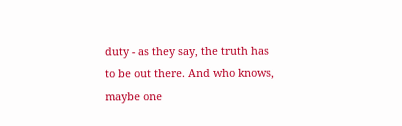duty - as they say, the truth has to be out there. And who knows, maybe one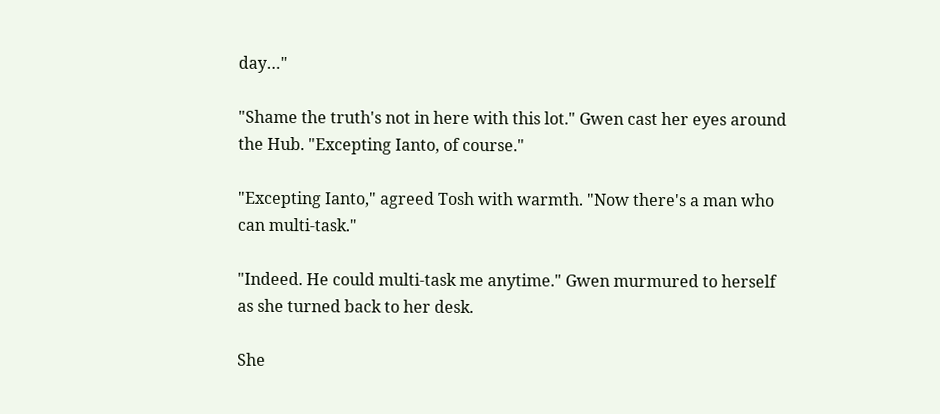day…"

"Shame the truth's not in here with this lot." Gwen cast her eyes around the Hub. "Excepting Ianto, of course."

"Excepting Ianto," agreed Tosh with warmth. "Now there's a man who can multi-task."

"Indeed. He could multi-task me anytime." Gwen murmured to herself as she turned back to her desk.

She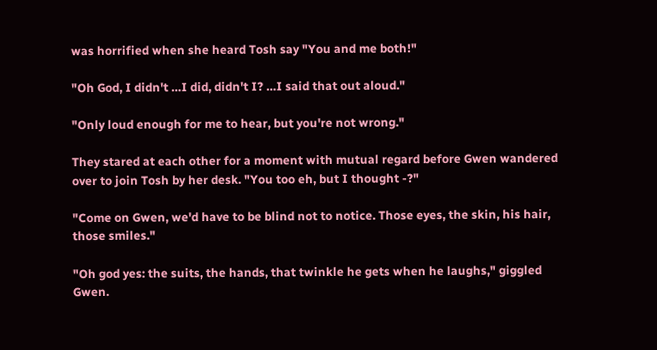was horrified when she heard Tosh say "You and me both!"

"Oh God, I didn't …I did, didn't I? …I said that out aloud."

"Only loud enough for me to hear, but you're not wrong."

They stared at each other for a moment with mutual regard before Gwen wandered over to join Tosh by her desk. "You too eh, but I thought -?"

"Come on Gwen, we'd have to be blind not to notice. Those eyes, the skin, his hair, those smiles."

"Oh god yes: the suits, the hands, that twinkle he gets when he laughs," giggled Gwen.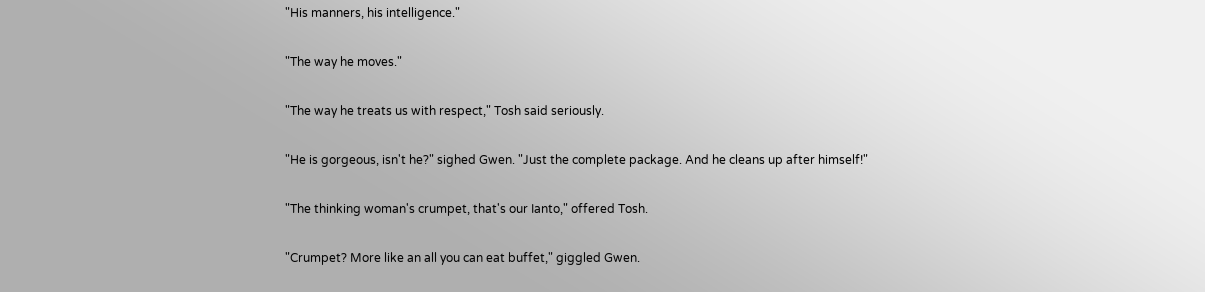"His manners, his intelligence."

"The way he moves."

"The way he treats us with respect," Tosh said seriously.

"He is gorgeous, isn't he?" sighed Gwen. "Just the complete package. And he cleans up after himself!"

"The thinking woman's crumpet, that's our Ianto," offered Tosh.

"Crumpet? More like an all you can eat buffet," giggled Gwen.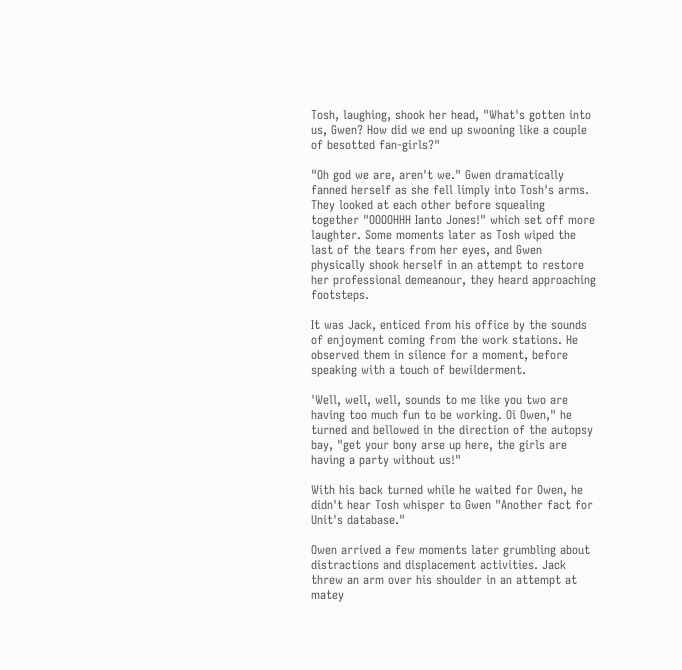Tosh, laughing, shook her head, "What's gotten into us, Gwen? How did we end up swooning like a couple of besotted fan-girls?"

"Oh god we are, aren't we." Gwen dramatically fanned herself as she fell limply into Tosh's arms. They looked at each other before squealing together "OOOOHHH Ianto Jones!" which set off more laughter. Some moments later as Tosh wiped the last of the tears from her eyes, and Gwen physically shook herself in an attempt to restore her professional demeanour, they heard approaching footsteps.

It was Jack, enticed from his office by the sounds of enjoyment coming from the work stations. He observed them in silence for a moment, before speaking with a touch of bewilderment.

'Well, well, well, sounds to me like you two are having too much fun to be working. Oi Owen," he turned and bellowed in the direction of the autopsy bay, "get your bony arse up here, the girls are having a party without us!"

With his back turned while he waited for Owen, he didn't hear Tosh whisper to Gwen "Another fact for Unit's database."

Owen arrived a few moments later grumbling about distractions and displacement activities. Jack threw an arm over his shoulder in an attempt at matey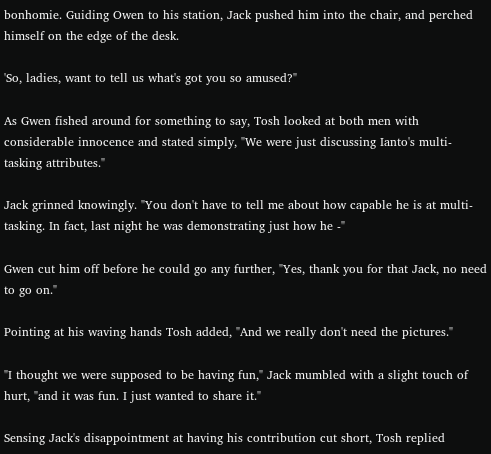bonhomie. Guiding Owen to his station, Jack pushed him into the chair, and perched himself on the edge of the desk.

'So, ladies, want to tell us what's got you so amused?"

As Gwen fished around for something to say, Tosh looked at both men with considerable innocence and stated simply, "We were just discussing Ianto's multi-tasking attributes."

Jack grinned knowingly. "You don't have to tell me about how capable he is at multi-tasking. In fact, last night he was demonstrating just how he -"

Gwen cut him off before he could go any further, "Yes, thank you for that Jack, no need to go on."

Pointing at his waving hands Tosh added, "And we really don't need the pictures."

"I thought we were supposed to be having fun," Jack mumbled with a slight touch of hurt, "and it was fun. I just wanted to share it."

Sensing Jack's disappointment at having his contribution cut short, Tosh replied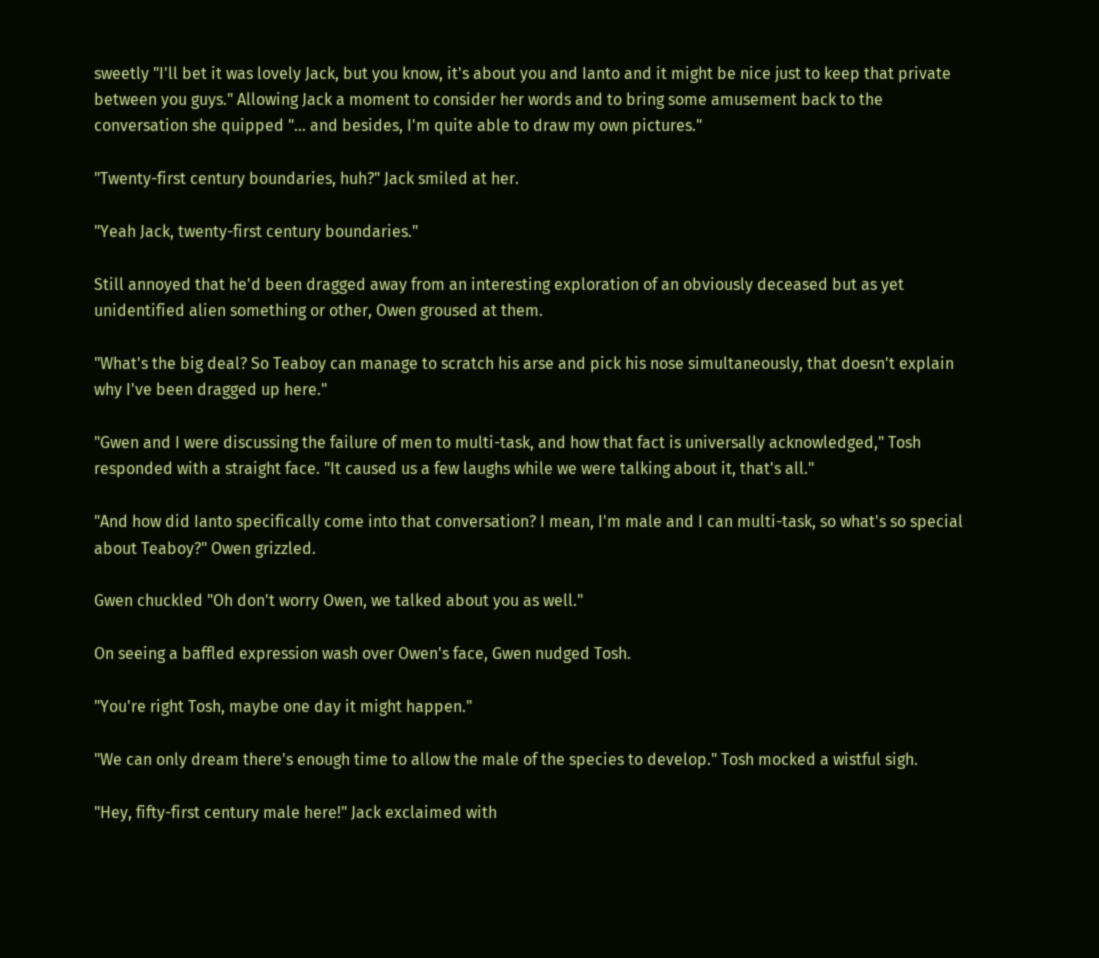sweetly "I'll bet it was lovely Jack, but you know, it's about you and Ianto and it might be nice just to keep that private between you guys." Allowing Jack a moment to consider her words and to bring some amusement back to the conversation she quipped "… and besides, I'm quite able to draw my own pictures."

"Twenty-first century boundaries, huh?" Jack smiled at her.

"Yeah Jack, twenty-first century boundaries."

Still annoyed that he'd been dragged away from an interesting exploration of an obviously deceased but as yet unidentified alien something or other, Owen groused at them.

"What's the big deal? So Teaboy can manage to scratch his arse and pick his nose simultaneously, that doesn't explain why I've been dragged up here."

"Gwen and I were discussing the failure of men to multi-task, and how that fact is universally acknowledged," Tosh responded with a straight face. "It caused us a few laughs while we were talking about it, that's all."

"And how did Ianto specifically come into that conversation? I mean, I'm male and I can multi-task, so what's so special about Teaboy?" Owen grizzled.

Gwen chuckled "Oh don't worry Owen, we talked about you as well."

On seeing a baffled expression wash over Owen's face, Gwen nudged Tosh.

"You're right Tosh, maybe one day it might happen."

"We can only dream there's enough time to allow the male of the species to develop." Tosh mocked a wistful sigh.

"Hey, fifty-first century male here!" Jack exclaimed with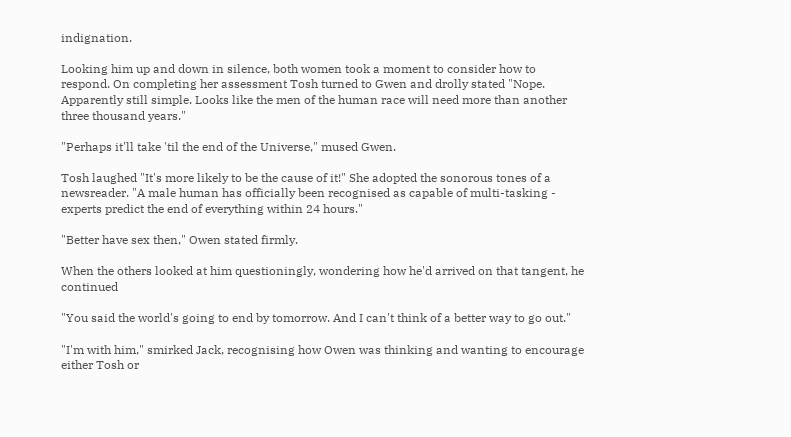indignation.

Looking him up and down in silence, both women took a moment to consider how to respond. On completing her assessment Tosh turned to Gwen and drolly stated "Nope. Apparently still simple. Looks like the men of the human race will need more than another three thousand years."

"Perhaps it'll take 'til the end of the Universe," mused Gwen.

Tosh laughed "It's more likely to be the cause of it!" She adopted the sonorous tones of a newsreader. "A male human has officially been recognised as capable of multi-tasking - experts predict the end of everything within 24 hours."

"Better have sex then," Owen stated firmly.

When the others looked at him questioningly, wondering how he'd arrived on that tangent, he continued

"You said the world's going to end by tomorrow. And I can't think of a better way to go out."

"I'm with him," smirked Jack, recognising how Owen was thinking and wanting to encourage either Tosh or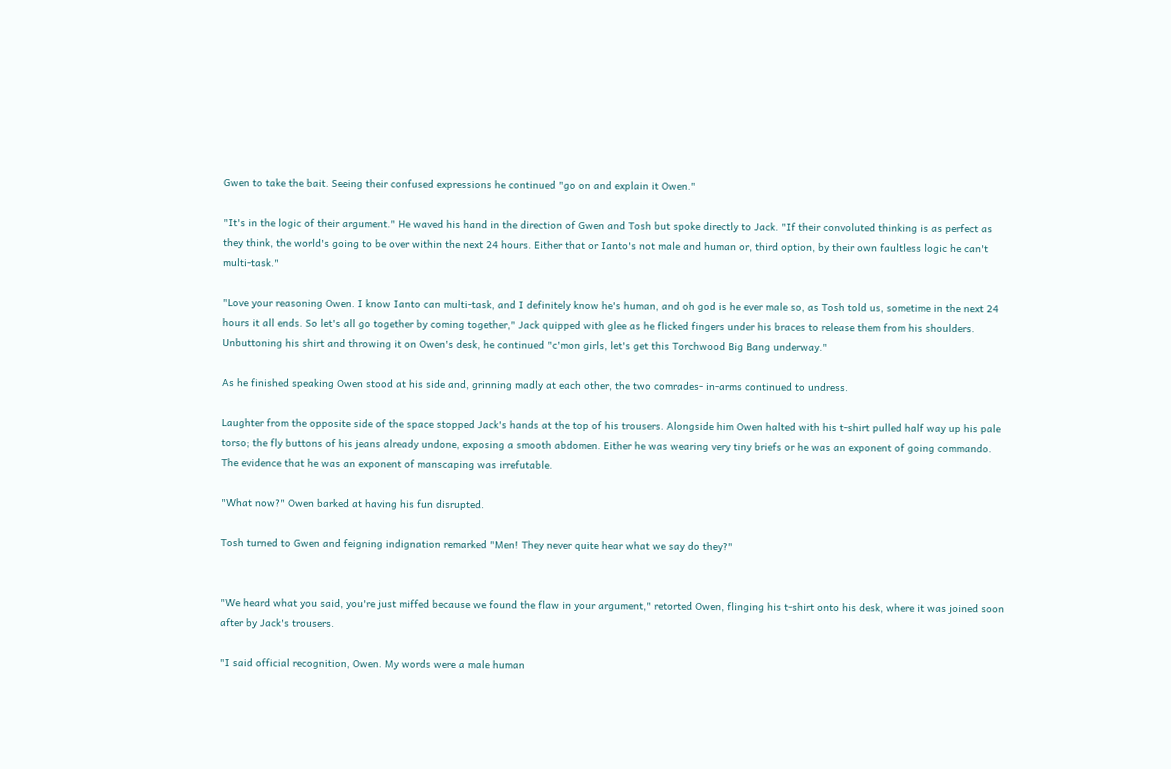Gwen to take the bait. Seeing their confused expressions he continued "go on and explain it Owen."

"It's in the logic of their argument." He waved his hand in the direction of Gwen and Tosh but spoke directly to Jack. "If their convoluted thinking is as perfect as they think, the world's going to be over within the next 24 hours. Either that or Ianto's not male and human or, third option, by their own faultless logic he can't multi-task."

"Love your reasoning Owen. I know Ianto can multi-task, and I definitely know he's human, and oh god is he ever male so, as Tosh told us, sometime in the next 24 hours it all ends. So let's all go together by coming together," Jack quipped with glee as he flicked fingers under his braces to release them from his shoulders. Unbuttoning his shirt and throwing it on Owen's desk, he continued "c'mon girls, let's get this Torchwood Big Bang underway."

As he finished speaking Owen stood at his side and, grinning madly at each other, the two comrades- in-arms continued to undress.

Laughter from the opposite side of the space stopped Jack's hands at the top of his trousers. Alongside him Owen halted with his t-shirt pulled half way up his pale torso; the fly buttons of his jeans already undone, exposing a smooth abdomen. Either he was wearing very tiny briefs or he was an exponent of going commando. The evidence that he was an exponent of manscaping was irrefutable.

"What now?" Owen barked at having his fun disrupted.

Tosh turned to Gwen and feigning indignation remarked "Men! They never quite hear what we say do they?"


"We heard what you said, you're just miffed because we found the flaw in your argument," retorted Owen, flinging his t-shirt onto his desk, where it was joined soon after by Jack's trousers.

"I said official recognition, Owen. My words were a male human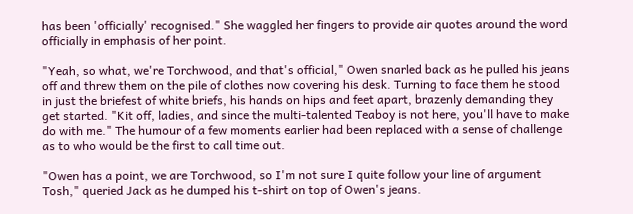has been 'officially' recognised." She waggled her fingers to provide air quotes around the word officially in emphasis of her point.

"Yeah, so what, we're Torchwood, and that's official," Owen snarled back as he pulled his jeans off and threw them on the pile of clothes now covering his desk. Turning to face them he stood in just the briefest of white briefs, his hands on hips and feet apart, brazenly demanding they get started. "Kit off, ladies, and since the multi-talented Teaboy is not here, you'll have to make do with me." The humour of a few moments earlier had been replaced with a sense of challenge as to who would be the first to call time out.

"Owen has a point, we are Torchwood, so I'm not sure I quite follow your line of argument Tosh," queried Jack as he dumped his t-shirt on top of Owen's jeans.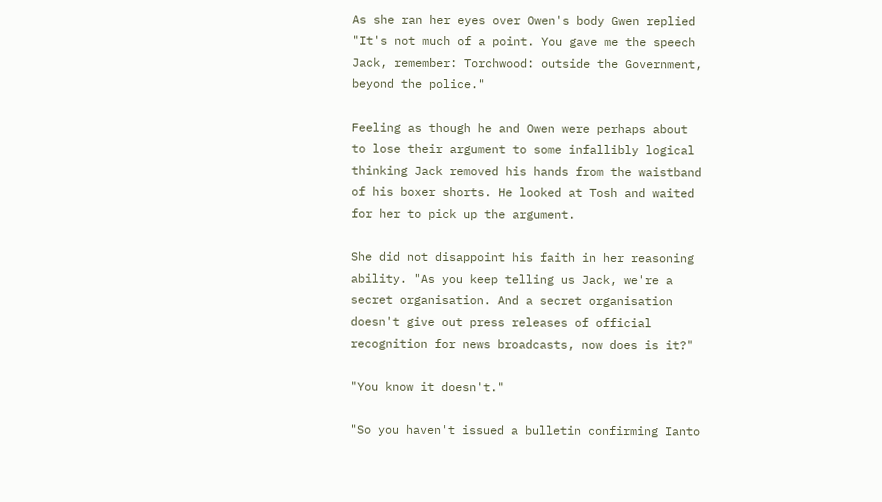As she ran her eyes over Owen's body Gwen replied "It's not much of a point. You gave me the speech Jack, remember: Torchwood: outside the Government, beyond the police."

Feeling as though he and Owen were perhaps about to lose their argument to some infallibly logical thinking Jack removed his hands from the waistband of his boxer shorts. He looked at Tosh and waited for her to pick up the argument.

She did not disappoint his faith in her reasoning ability. "As you keep telling us Jack, we're a secret organisation. And a secret organisation doesn't give out press releases of official recognition for news broadcasts, now does is it?"

"You know it doesn't."

"So you haven't issued a bulletin confirming Ianto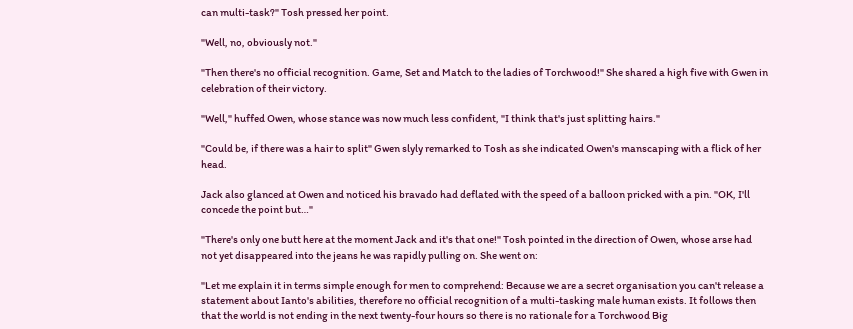can multi-task?" Tosh pressed her point.

"Well, no, obviously not."

"Then there's no official recognition. Game, Set and Match to the ladies of Torchwood!" She shared a high five with Gwen in celebration of their victory.

"Well," huffed Owen, whose stance was now much less confident, "I think that's just splitting hairs."

"Could be, if there was a hair to split" Gwen slyly remarked to Tosh as she indicated Owen's manscaping with a flick of her head.

Jack also glanced at Owen and noticed his bravado had deflated with the speed of a balloon pricked with a pin. "OK, I'll concede the point but…"

"There's only one butt here at the moment Jack and it's that one!" Tosh pointed in the direction of Owen, whose arse had not yet disappeared into the jeans he was rapidly pulling on. She went on:

"Let me explain it in terms simple enough for men to comprehend: Because we are a secret organisation you can't release a statement about Ianto's abilities, therefore no official recognition of a multi-tasking male human exists. It follows then that the world is not ending in the next twenty-four hours so there is no rationale for a Torchwood Big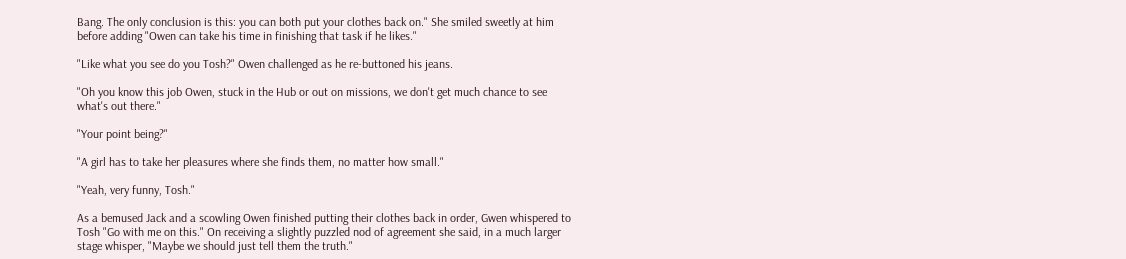Bang. The only conclusion is this: you can both put your clothes back on." She smiled sweetly at him before adding "Owen can take his time in finishing that task if he likes."

"Like what you see do you Tosh?" Owen challenged as he re-buttoned his jeans.

"Oh you know this job Owen, stuck in the Hub or out on missions, we don't get much chance to see what's out there."

"Your point being?"

"A girl has to take her pleasures where she finds them, no matter how small."

"Yeah, very funny, Tosh."

As a bemused Jack and a scowling Owen finished putting their clothes back in order, Gwen whispered to Tosh "Go with me on this." On receiving a slightly puzzled nod of agreement she said, in a much larger stage whisper, "Maybe we should just tell them the truth."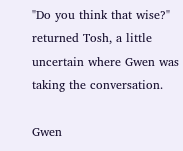"Do you think that wise?" returned Tosh, a little uncertain where Gwen was taking the conversation.

Gwen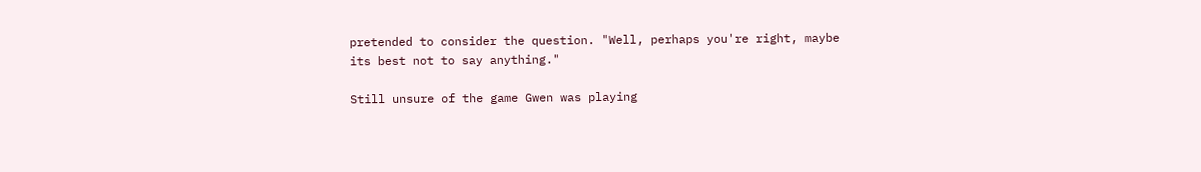pretended to consider the question. "Well, perhaps you're right, maybe its best not to say anything."

Still unsure of the game Gwen was playing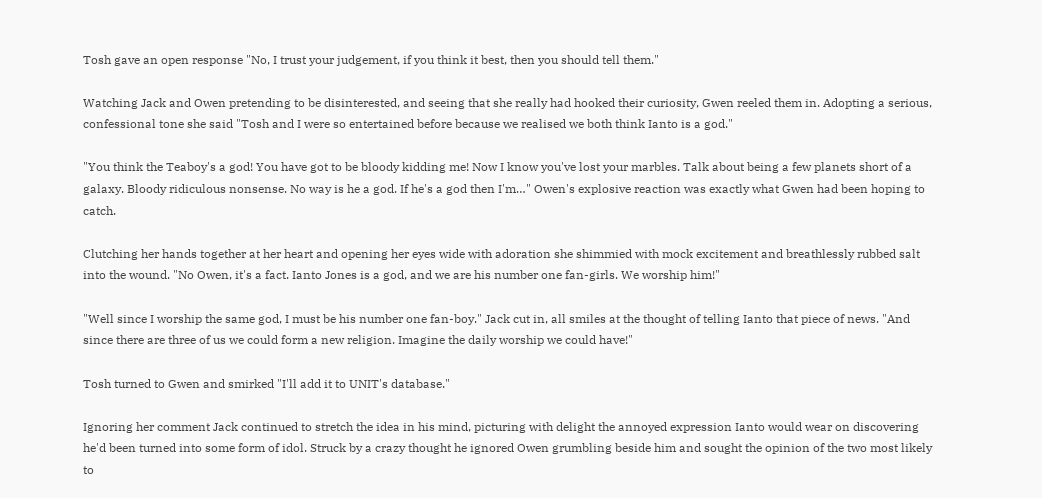Tosh gave an open response "No, I trust your judgement, if you think it best, then you should tell them."

Watching Jack and Owen pretending to be disinterested, and seeing that she really had hooked their curiosity, Gwen reeled them in. Adopting a serious, confessional tone she said "Tosh and I were so entertained before because we realised we both think Ianto is a god."

"You think the Teaboy's a god! You have got to be bloody kidding me! Now I know you've lost your marbles. Talk about being a few planets short of a galaxy. Bloody ridiculous nonsense. No way is he a god. If he's a god then I'm…" Owen's explosive reaction was exactly what Gwen had been hoping to catch.

Clutching her hands together at her heart and opening her eyes wide with adoration she shimmied with mock excitement and breathlessly rubbed salt into the wound. "No Owen, it's a fact. Ianto Jones is a god, and we are his number one fan-girls. We worship him!"

"Well since I worship the same god, I must be his number one fan-boy." Jack cut in, all smiles at the thought of telling Ianto that piece of news. "And since there are three of us we could form a new religion. Imagine the daily worship we could have!"

Tosh turned to Gwen and smirked "I'll add it to UNIT's database."

Ignoring her comment Jack continued to stretch the idea in his mind, picturing with delight the annoyed expression Ianto would wear on discovering he'd been turned into some form of idol. Struck by a crazy thought he ignored Owen grumbling beside him and sought the opinion of the two most likely to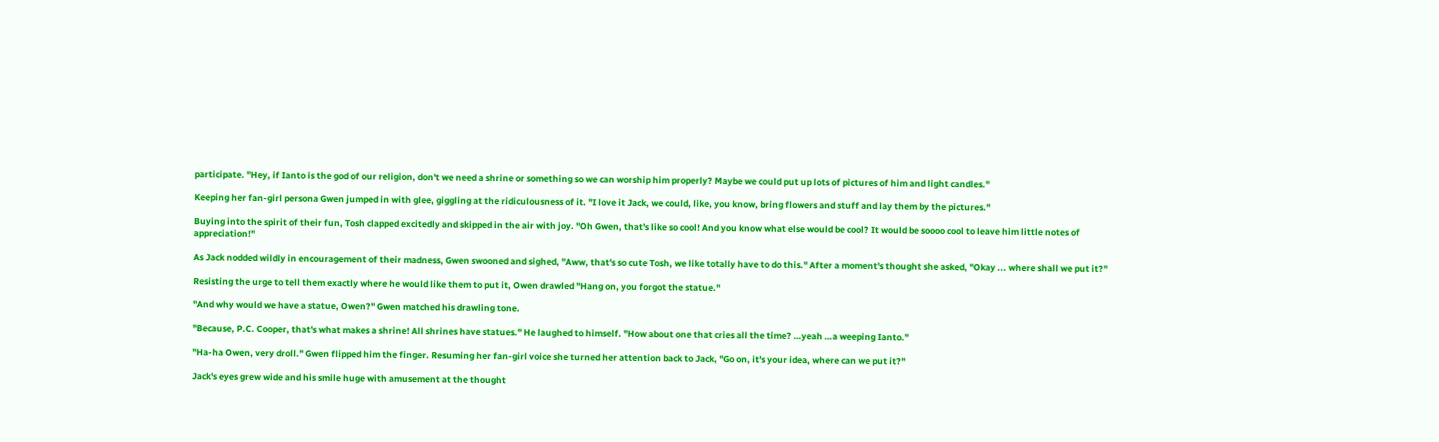participate. "Hey, if Ianto is the god of our religion, don't we need a shrine or something so we can worship him properly? Maybe we could put up lots of pictures of him and light candles."

Keeping her fan-girl persona Gwen jumped in with glee, giggling at the ridiculousness of it. "I love it Jack, we could, like, you know, bring flowers and stuff and lay them by the pictures."

Buying into the spirit of their fun, Tosh clapped excitedly and skipped in the air with joy. "Oh Gwen, that's like so cool! And you know what else would be cool? It would be soooo cool to leave him little notes of appreciation!"

As Jack nodded wildly in encouragement of their madness, Gwen swooned and sighed, "Aww, that's so cute Tosh, we like totally have to do this." After a moment's thought she asked, "Okay ... where shall we put it?"

Resisting the urge to tell them exactly where he would like them to put it, Owen drawled "Hang on, you forgot the statue."

"And why would we have a statue, Owen?" Gwen matched his drawling tone.

"Because, P.C. Cooper, that's what makes a shrine! All shrines have statues." He laughed to himself. "How about one that cries all the time? …yeah …a weeping Ianto."

"Ha-ha Owen, very droll." Gwen flipped him the finger. Resuming her fan-girl voice she turned her attention back to Jack, "Go on, it's your idea, where can we put it?"

Jack's eyes grew wide and his smile huge with amusement at the thought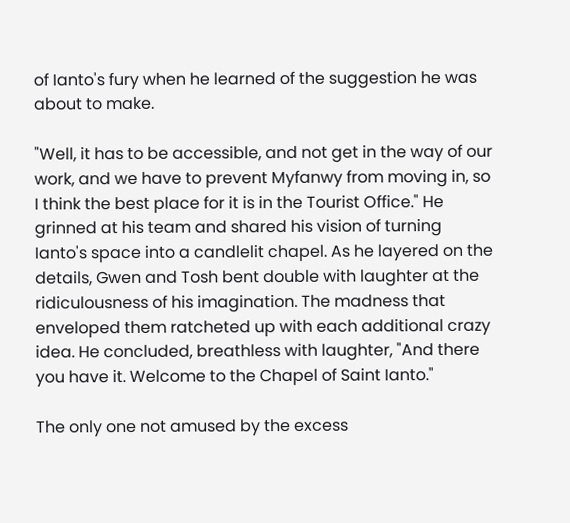of Ianto's fury when he learned of the suggestion he was about to make.

"Well, it has to be accessible, and not get in the way of our work, and we have to prevent Myfanwy from moving in, so I think the best place for it is in the Tourist Office." He grinned at his team and shared his vision of turning Ianto's space into a candlelit chapel. As he layered on the details, Gwen and Tosh bent double with laughter at the ridiculousness of his imagination. The madness that enveloped them ratcheted up with each additional crazy idea. He concluded, breathless with laughter, "And there you have it. Welcome to the Chapel of Saint Ianto."

The only one not amused by the excess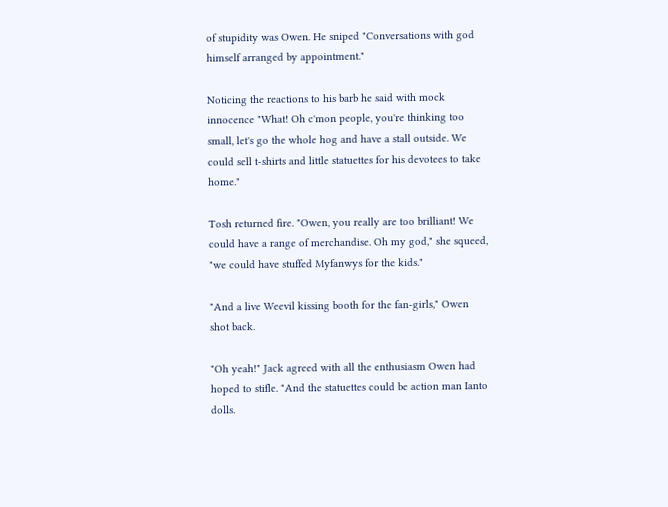of stupidity was Owen. He sniped "Conversations with god himself arranged by appointment."

Noticing the reactions to his barb he said with mock innocence "What! Oh c'mon people, you're thinking too small, let's go the whole hog and have a stall outside. We could sell t-shirts and little statuettes for his devotees to take home."

Tosh returned fire. "Owen, you really are too brilliant! We could have a range of merchandise. Oh my god," she squeed, "we could have stuffed Myfanwys for the kids."

"And a live Weevil kissing booth for the fan-girls," Owen shot back.

"Oh yeah!" Jack agreed with all the enthusiasm Owen had hoped to stifle. "And the statuettes could be action man Ianto dolls.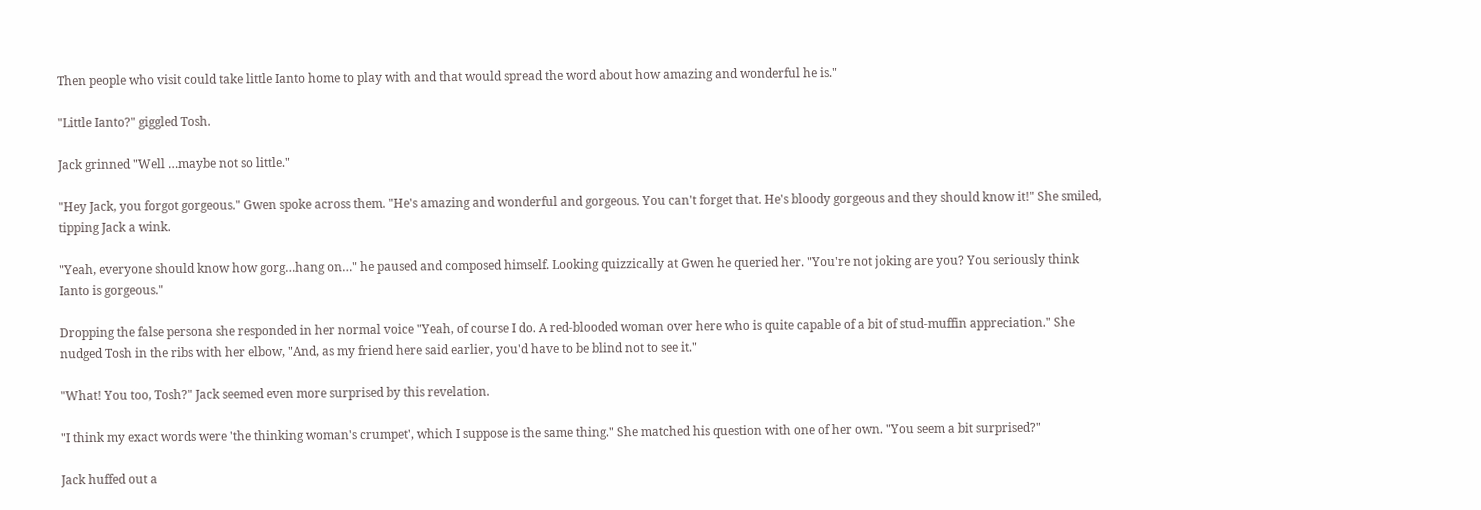Then people who visit could take little Ianto home to play with and that would spread the word about how amazing and wonderful he is."

"Little Ianto?" giggled Tosh.

Jack grinned "Well …maybe not so little."

"Hey Jack, you forgot gorgeous." Gwen spoke across them. "He's amazing and wonderful and gorgeous. You can't forget that. He's bloody gorgeous and they should know it!" She smiled, tipping Jack a wink.

"Yeah, everyone should know how gorg…hang on…" he paused and composed himself. Looking quizzically at Gwen he queried her. "You're not joking are you? You seriously think Ianto is gorgeous."

Dropping the false persona she responded in her normal voice "Yeah, of course I do. A red-blooded woman over here who is quite capable of a bit of stud-muffin appreciation." She nudged Tosh in the ribs with her elbow, "And, as my friend here said earlier, you'd have to be blind not to see it."

"What! You too, Tosh?" Jack seemed even more surprised by this revelation.

"I think my exact words were 'the thinking woman's crumpet', which I suppose is the same thing." She matched his question with one of her own. "You seem a bit surprised?"

Jack huffed out a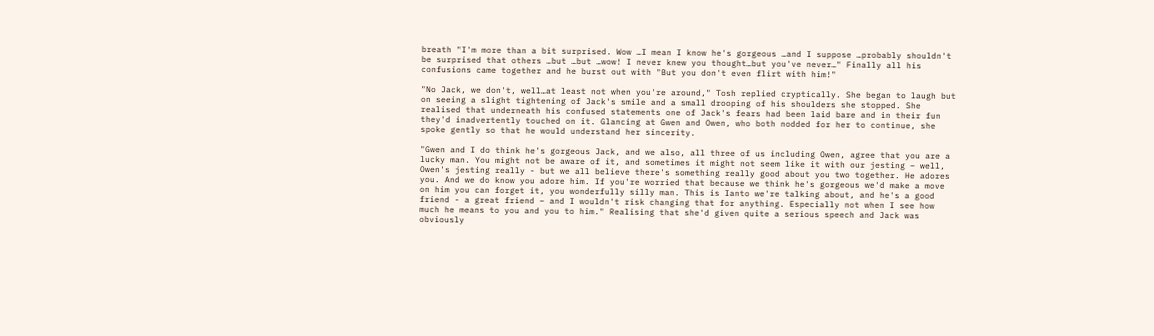breath "I'm more than a bit surprised. Wow …I mean I know he's gorgeous …and I suppose …probably shouldn't be surprised that others …but …but …wow! I never knew you thought…but you've never…" Finally all his confusions came together and he burst out with "But you don't even flirt with him!"

"No Jack, we don't, well…at least not when you're around," Tosh replied cryptically. She began to laugh but on seeing a slight tightening of Jack's smile and a small drooping of his shoulders she stopped. She realised that underneath his confused statements one of Jack's fears had been laid bare and in their fun they'd inadvertently touched on it. Glancing at Gwen and Owen, who both nodded for her to continue, she spoke gently so that he would understand her sincerity.

"Gwen and I do think he's gorgeous Jack, and we also, all three of us including Owen, agree that you are a lucky man. You might not be aware of it, and sometimes it might not seem like it with our jesting – well, Owen's jesting really - but we all believe there's something really good about you two together. He adores you. And we do know you adore him. If you're worried that because we think he's gorgeous we'd make a move on him you can forget it, you wonderfully silly man. This is Ianto we're talking about, and he's a good friend - a great friend – and I wouldn't risk changing that for anything. Especially not when I see how much he means to you and you to him." Realising that she'd given quite a serious speech and Jack was obviously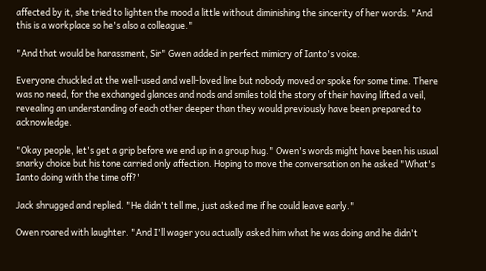affected by it, she tried to lighten the mood a little without diminishing the sincerity of her words. "And this is a workplace so he's also a colleague."

"And that would be harassment, Sir" Gwen added in perfect mimicry of Ianto's voice.

Everyone chuckled at the well-used and well-loved line but nobody moved or spoke for some time. There was no need, for the exchanged glances and nods and smiles told the story of their having lifted a veil, revealing an understanding of each other deeper than they would previously have been prepared to acknowledge.

"Okay people, let's get a grip before we end up in a group hug." Owen's words might have been his usual snarky choice but his tone carried only affection. Hoping to move the conversation on he asked "What's Ianto doing with the time off?'

Jack shrugged and replied. "He didn't tell me, just asked me if he could leave early."

Owen roared with laughter. "And I'll wager you actually asked him what he was doing and he didn't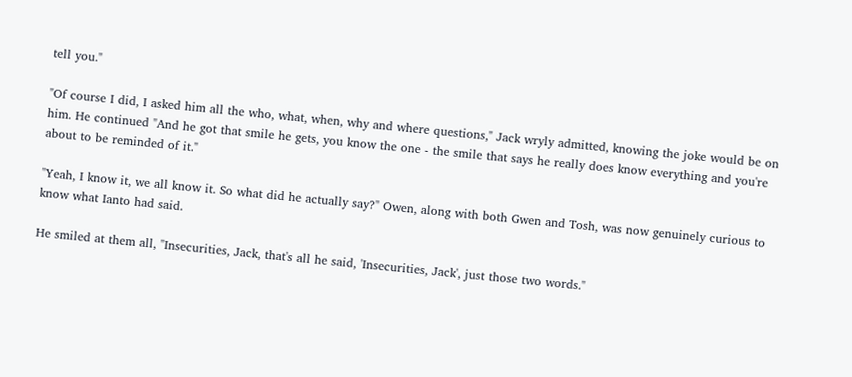tell you."

"Of course I did, I asked him all the who, what, when, why and where questions," Jack wryly admitted, knowing the joke would be on him. He continued "And he got that smile he gets, you know the one - the smile that says he really does know everything and you're about to be reminded of it."

"Yeah, I know it, we all know it. So what did he actually say?" Owen, along with both Gwen and Tosh, was now genuinely curious to know what Ianto had said.

He smiled at them all, "Insecurities, Jack, that's all he said, 'Insecurities, Jack', just those two words."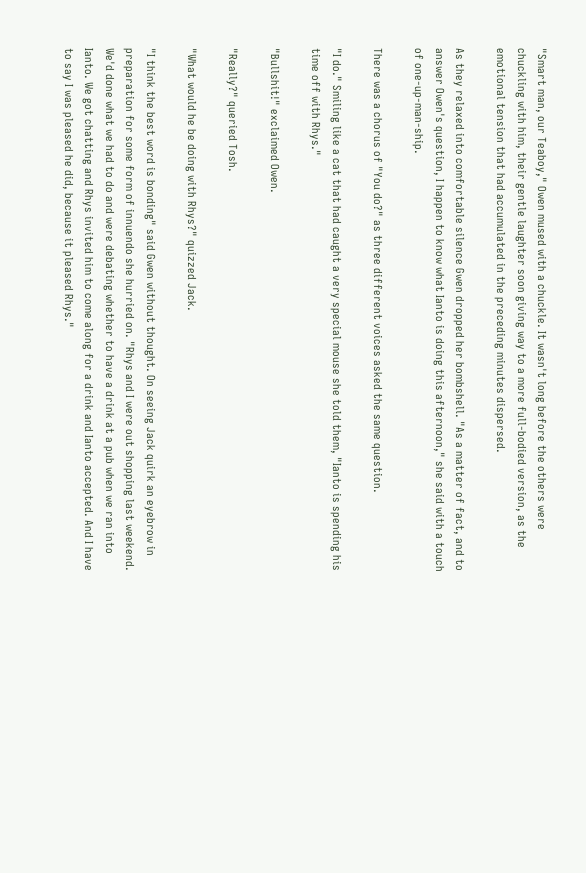"Smart man, our Teaboy," Owen mused with a chuckle. It wasn't long before the others were chuckling with him, their gentle laughter soon giving way to a more full-bodied version, as the emotional tension that had accumulated in the preceding minutes dispersed.

As they relaxed into comfortable silence Gwen dropped her bombshell. "As a matter of fact, and to answer Owen's question, I happen to know what Ianto is doing this afternoon," she said with a touch of one-up-man-ship.

There was a chorus of "You do?" as three different voices asked the same question.

"I do." Smiling like a cat that had caught a very special mouse she told them, "Ianto is spending his time off with Rhys."

"Bullshit!" exclaimed Owen.

"Really?" queried Tosh.

"What would he be doing with Rhys?" quizzed Jack.

"I think the best word is bonding" said Gwen without thought. On seeing Jack quirk an eyebrow in preparation for some form of innuendo she hurried on. "Rhys and I were out shopping last weekend. We'd done what we had to do and were debating whether to have a drink at a pub when we ran into Ianto. We got chatting and Rhys invited him to come along for a drink and Ianto accepted. And I have to say I was pleased he did, because it pleased Rhys."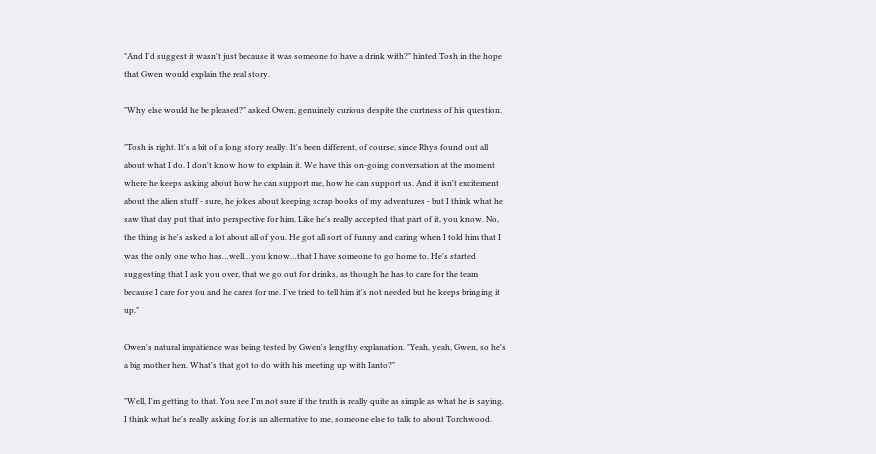"And I'd suggest it wasn't just because it was someone to have a drink with?" hinted Tosh in the hope that Gwen would explain the real story.

"Why else would he be pleased?" asked Owen, genuinely curious despite the curtness of his question.

"Tosh is right. It's a bit of a long story really. It's been different, of course, since Rhys found out all about what I do. I don't know how to explain it. We have this on-going conversation at the moment where he keeps asking about how he can support me, how he can support us. And it isn't excitement about the alien stuff - sure, he jokes about keeping scrap books of my adventures - but I think what he saw that day put that into perspective for him. Like he's really accepted that part of it, you know. No, the thing is he's asked a lot about all of you. He got all sort of funny and caring when I told him that I was the only one who has…well…you know…that I have someone to go home to. He's started suggesting that I ask you over, that we go out for drinks, as though he has to care for the team because I care for you and he cares for me. I've tried to tell him it's not needed but he keeps bringing it up."

Owen's natural impatience was being tested by Gwen's lengthy explanation. "Yeah, yeah, Gwen, so he's a big mother hen. What's that got to do with his meeting up with Ianto?"

"Well, I'm getting to that. You see I'm not sure if the truth is really quite as simple as what he is saying. I think what he's really asking for is an alternative to me, someone else to talk to about Torchwood.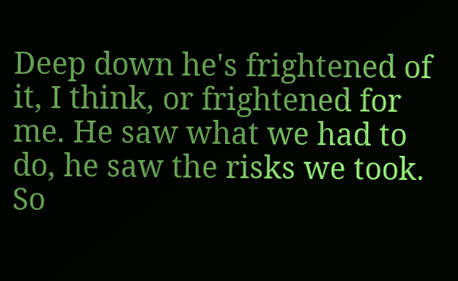Deep down he's frightened of it, I think, or frightened for me. He saw what we had to do, he saw the risks we took. So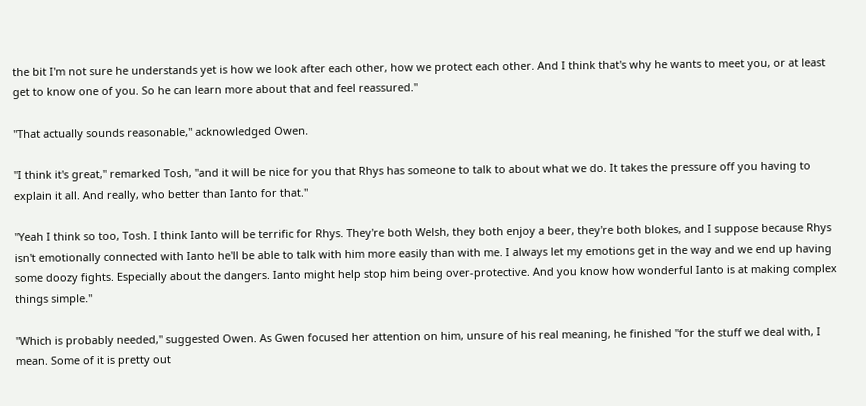the bit I'm not sure he understands yet is how we look after each other, how we protect each other. And I think that's why he wants to meet you, or at least get to know one of you. So he can learn more about that and feel reassured."

"That actually sounds reasonable," acknowledged Owen.

"I think it's great," remarked Tosh, "and it will be nice for you that Rhys has someone to talk to about what we do. It takes the pressure off you having to explain it all. And really, who better than Ianto for that."

"Yeah I think so too, Tosh. I think Ianto will be terrific for Rhys. They're both Welsh, they both enjoy a beer, they're both blokes, and I suppose because Rhys isn't emotionally connected with Ianto he'll be able to talk with him more easily than with me. I always let my emotions get in the way and we end up having some doozy fights. Especially about the dangers. Ianto might help stop him being over-protective. And you know how wonderful Ianto is at making complex things simple."

"Which is probably needed," suggested Owen. As Gwen focused her attention on him, unsure of his real meaning, he finished "for the stuff we deal with, I mean. Some of it is pretty out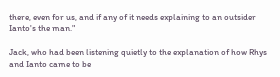there, even for us, and if any of it needs explaining to an outsider Ianto's the man."

Jack, who had been listening quietly to the explanation of how Rhys and Ianto came to be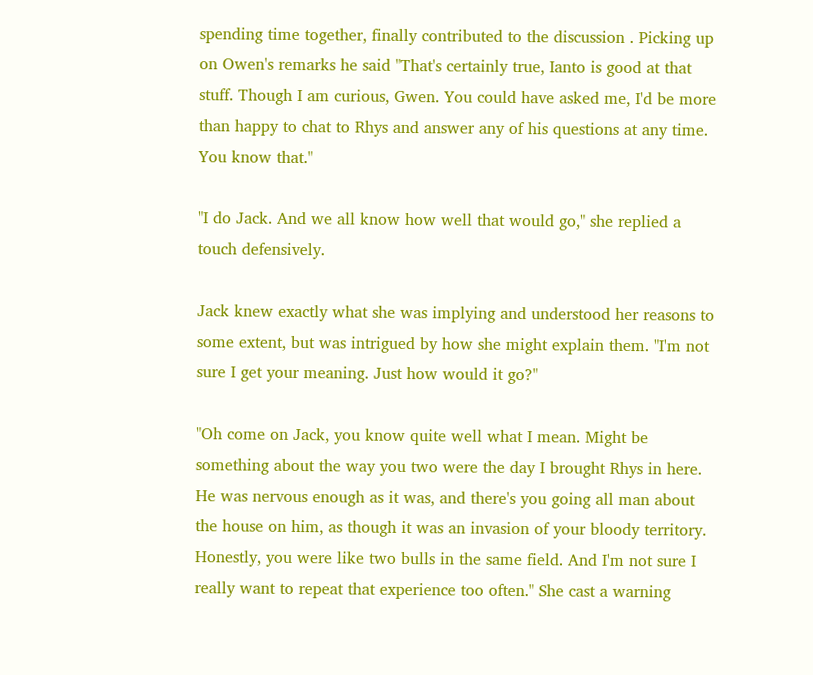spending time together, finally contributed to the discussion . Picking up on Owen's remarks he said "That's certainly true, Ianto is good at that stuff. Though I am curious, Gwen. You could have asked me, I'd be more than happy to chat to Rhys and answer any of his questions at any time. You know that."

"I do Jack. And we all know how well that would go," she replied a touch defensively.

Jack knew exactly what she was implying and understood her reasons to some extent, but was intrigued by how she might explain them. "I'm not sure I get your meaning. Just how would it go?"

"Oh come on Jack, you know quite well what I mean. Might be something about the way you two were the day I brought Rhys in here. He was nervous enough as it was, and there's you going all man about the house on him, as though it was an invasion of your bloody territory. Honestly, you were like two bulls in the same field. And I'm not sure I really want to repeat that experience too often." She cast a warning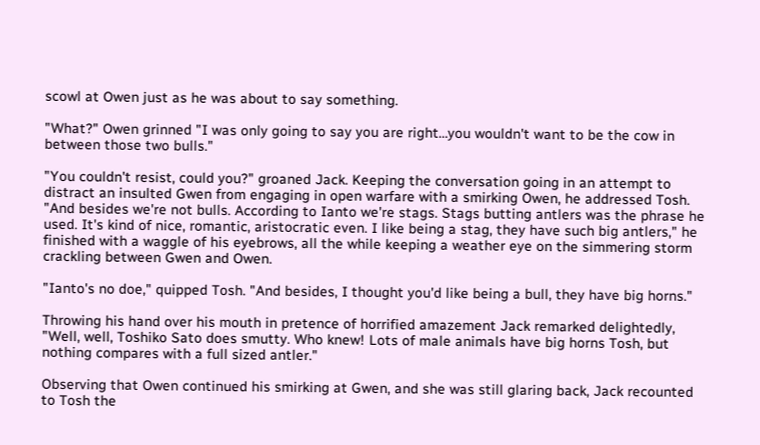scowl at Owen just as he was about to say something.

"What?" Owen grinned "I was only going to say you are right…you wouldn't want to be the cow in between those two bulls."

"You couldn't resist, could you?" groaned Jack. Keeping the conversation going in an attempt to distract an insulted Gwen from engaging in open warfare with a smirking Owen, he addressed Tosh. "And besides we're not bulls. According to Ianto we're stags. Stags butting antlers was the phrase he used. It's kind of nice, romantic, aristocratic even. I like being a stag, they have such big antlers," he finished with a waggle of his eyebrows, all the while keeping a weather eye on the simmering storm crackling between Gwen and Owen.

"Ianto's no doe," quipped Tosh. "And besides, I thought you'd like being a bull, they have big horns."

Throwing his hand over his mouth in pretence of horrified amazement Jack remarked delightedly, "Well, well, Toshiko Sato does smutty. Who knew! Lots of male animals have big horns Tosh, but nothing compares with a full sized antler."

Observing that Owen continued his smirking at Gwen, and she was still glaring back, Jack recounted to Tosh the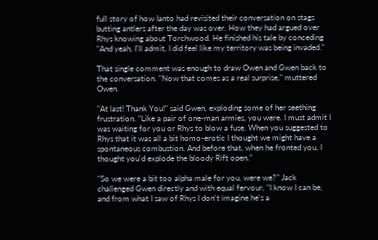full story of how Ianto had revisited their conversation on stags butting antlers after the day was over. How they had argued over Rhys knowing about Torchwood. He finished his tale by conceding "And yeah, I'll admit, I did feel like my territory was being invaded."

That single comment was enough to draw Owen and Gwen back to the conversation. "Now that comes as a real surprise," muttered Owen.

"At last! Thank You!" said Gwen, exploding some of her seething frustration. "Like a pair of one-man armies, you were. I must admit I was waiting for you or Rhys to blow a fuse. When you suggested to Rhys that it was all a bit homo-erotic I thought we might have a spontaneous combustion. And before that, when he fronted you, I thought you'd explode the bloody Rift open."

"So we were a bit too alpha male for you, were we?" Jack challenged Gwen directly and with equal fervour, "I know I can be, and from what I saw of Rhys I don't imagine he's a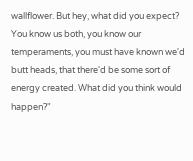wallflower. But hey, what did you expect? You know us both, you know our temperaments, you must have known we'd butt heads, that there'd be some sort of energy created. What did you think would happen?"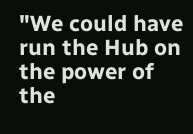"We could have run the Hub on the power of the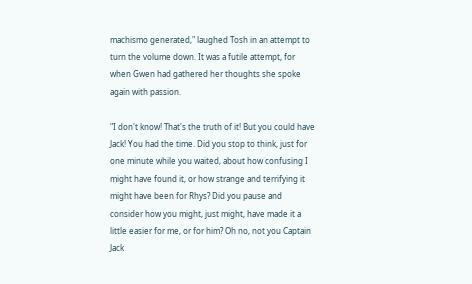machismo generated," laughed Tosh in an attempt to turn the volume down. It was a futile attempt, for when Gwen had gathered her thoughts she spoke again with passion.

"I don't know! That's the truth of it! But you could have Jack! You had the time. Did you stop to think, just for one minute while you waited, about how confusing I might have found it, or how strange and terrifying it might have been for Rhys? Did you pause and consider how you might, just might, have made it a little easier for me, or for him? Oh no, not you Captain Jack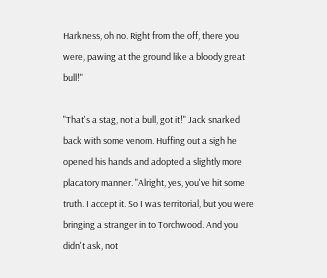Harkness, oh no. Right from the off, there you were, pawing at the ground like a bloody great bull!"

"That's a stag, not a bull, got it!" Jack snarked back with some venom. Huffing out a sigh he opened his hands and adopted a slightly more placatory manner. "Alright, yes, you've hit some truth. I accept it. So I was territorial, but you were bringing a stranger in to Torchwood. And you didn't ask, not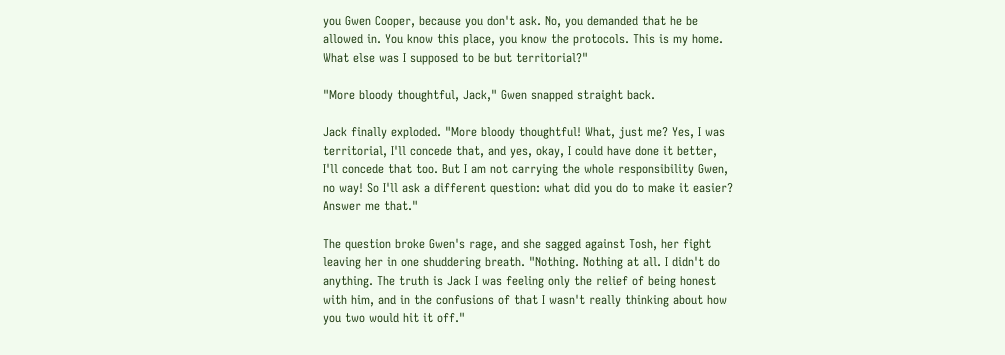you Gwen Cooper, because you don't ask. No, you demanded that he be allowed in. You know this place, you know the protocols. This is my home. What else was I supposed to be but territorial?"

"More bloody thoughtful, Jack," Gwen snapped straight back.

Jack finally exploded. "More bloody thoughtful! What, just me? Yes, I was territorial, I'll concede that, and yes, okay, I could have done it better, I'll concede that too. But I am not carrying the whole responsibility Gwen, no way! So I'll ask a different question: what did you do to make it easier? Answer me that."

The question broke Gwen's rage, and she sagged against Tosh, her fight leaving her in one shuddering breath. "Nothing. Nothing at all. I didn't do anything. The truth is Jack I was feeling only the relief of being honest with him, and in the confusions of that I wasn't really thinking about how you two would hit it off."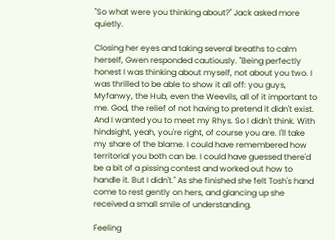"So what were you thinking about?" Jack asked more quietly.

Closing her eyes and taking several breaths to calm herself, Gwen responded cautiously. "Being perfectly honest I was thinking about myself, not about you two. I was thrilled to be able to show it all off: you guys, Myfanwy, the Hub, even the Weevils, all of it important to me. God, the relief of not having to pretend it didn't exist. And I wanted you to meet my Rhys. So I didn't think. With hindsight, yeah, you're right, of course you are. I'll take my share of the blame. I could have remembered how territorial you both can be. I could have guessed there'd be a bit of a pissing contest and worked out how to handle it. But I didn't." As she finished she felt Tosh's hand come to rest gently on hers, and glancing up she received a small smile of understanding.

Feeling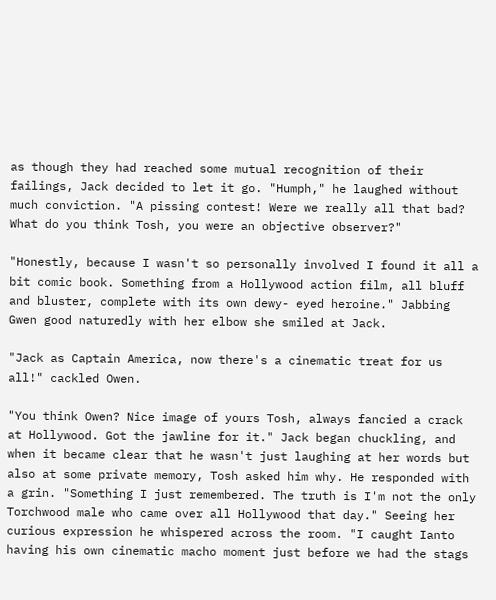as though they had reached some mutual recognition of their failings, Jack decided to let it go. "Humph," he laughed without much conviction. "A pissing contest! Were we really all that bad? What do you think Tosh, you were an objective observer?"

"Honestly, because I wasn't so personally involved I found it all a bit comic book. Something from a Hollywood action film, all bluff and bluster, complete with its own dewy- eyed heroine." Jabbing Gwen good naturedly with her elbow she smiled at Jack.

"Jack as Captain America, now there's a cinematic treat for us all!" cackled Owen.

"You think Owen? Nice image of yours Tosh, always fancied a crack at Hollywood. Got the jawline for it." Jack began chuckling, and when it became clear that he wasn't just laughing at her words but also at some private memory, Tosh asked him why. He responded with a grin. "Something I just remembered. The truth is I'm not the only Torchwood male who came over all Hollywood that day." Seeing her curious expression he whispered across the room. "I caught Ianto having his own cinematic macho moment just before we had the stags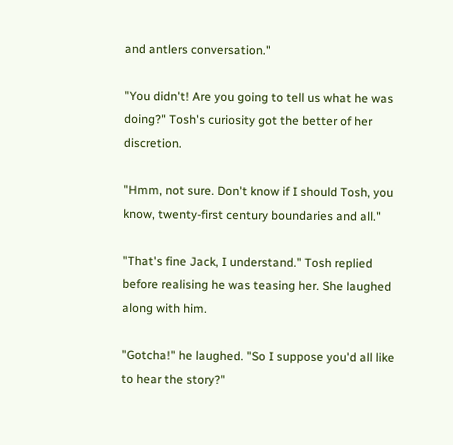and antlers conversation."

"You didn't! Are you going to tell us what he was doing?" Tosh's curiosity got the better of her discretion.

"Hmm, not sure. Don't know if I should Tosh, you know, twenty-first century boundaries and all."

"That's fine Jack, I understand." Tosh replied before realising he was teasing her. She laughed along with him.

"Gotcha!" he laughed. "So I suppose you'd all like to hear the story?"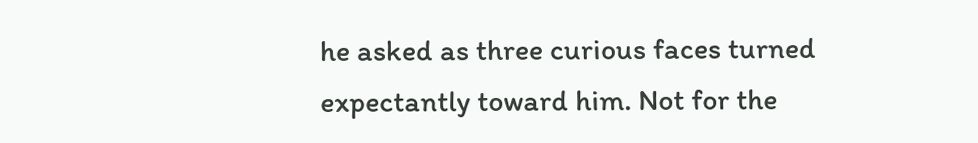he asked as three curious faces turned expectantly toward him. Not for the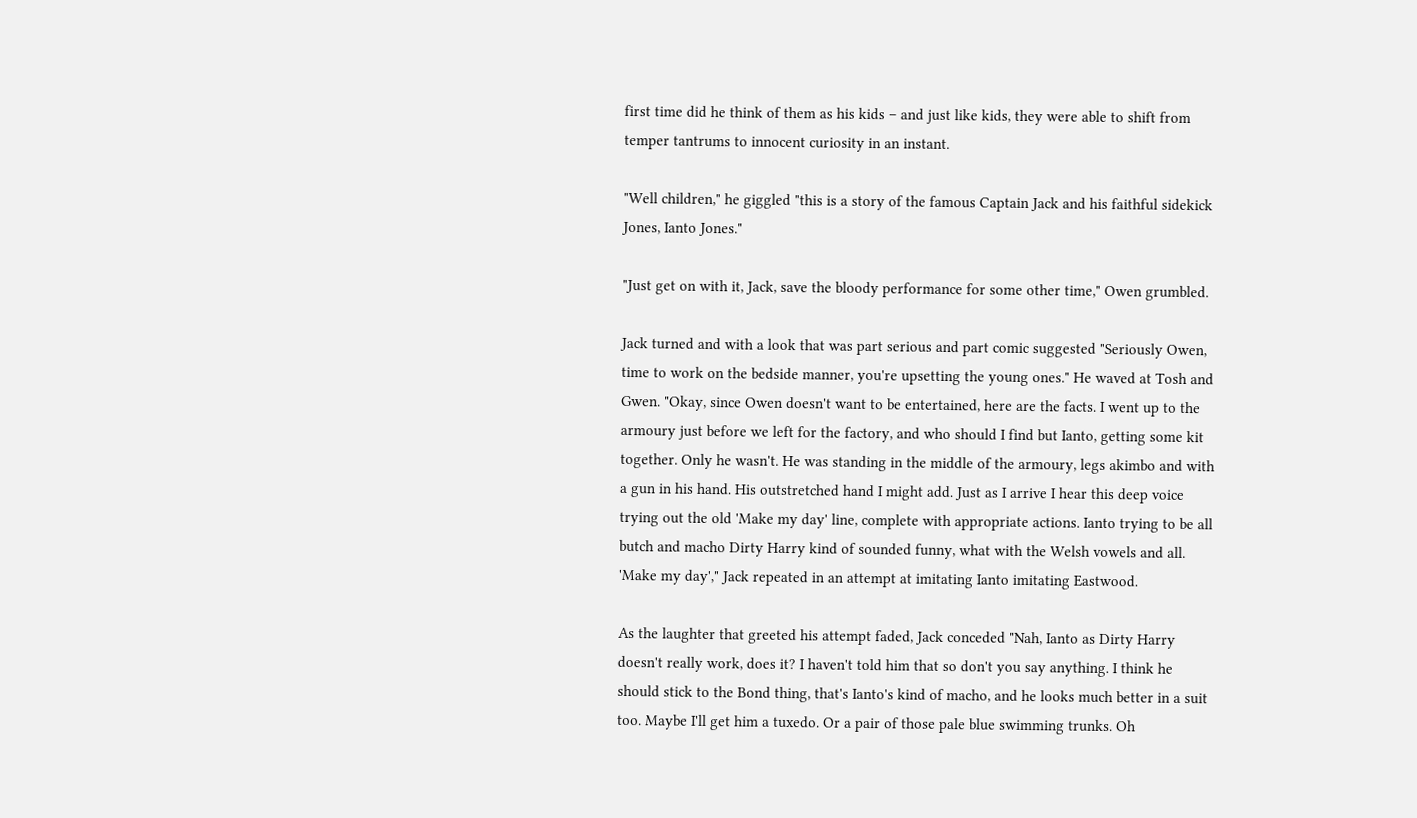first time did he think of them as his kids – and just like kids, they were able to shift from temper tantrums to innocent curiosity in an instant.

"Well children," he giggled "this is a story of the famous Captain Jack and his faithful sidekick Jones, Ianto Jones."

"Just get on with it, Jack, save the bloody performance for some other time," Owen grumbled.

Jack turned and with a look that was part serious and part comic suggested "Seriously Owen, time to work on the bedside manner, you're upsetting the young ones." He waved at Tosh and Gwen. "Okay, since Owen doesn't want to be entertained, here are the facts. I went up to the armoury just before we left for the factory, and who should I find but Ianto, getting some kit together. Only he wasn't. He was standing in the middle of the armoury, legs akimbo and with a gun in his hand. His outstretched hand I might add. Just as I arrive I hear this deep voice trying out the old 'Make my day' line, complete with appropriate actions. Ianto trying to be all butch and macho Dirty Harry kind of sounded funny, what with the Welsh vowels and all. 'Make my day'," Jack repeated in an attempt at imitating Ianto imitating Eastwood.

As the laughter that greeted his attempt faded, Jack conceded "Nah, Ianto as Dirty Harry doesn't really work, does it? I haven't told him that so don't you say anything. I think he should stick to the Bond thing, that's Ianto's kind of macho, and he looks much better in a suit too. Maybe I'll get him a tuxedo. Or a pair of those pale blue swimming trunks. Oh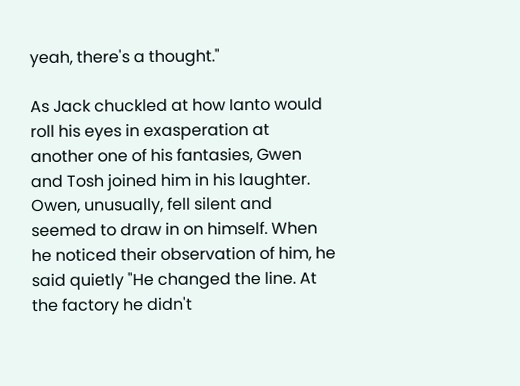yeah, there's a thought."

As Jack chuckled at how Ianto would roll his eyes in exasperation at another one of his fantasies, Gwen and Tosh joined him in his laughter. Owen, unusually, fell silent and seemed to draw in on himself. When he noticed their observation of him, he said quietly "He changed the line. At the factory he didn't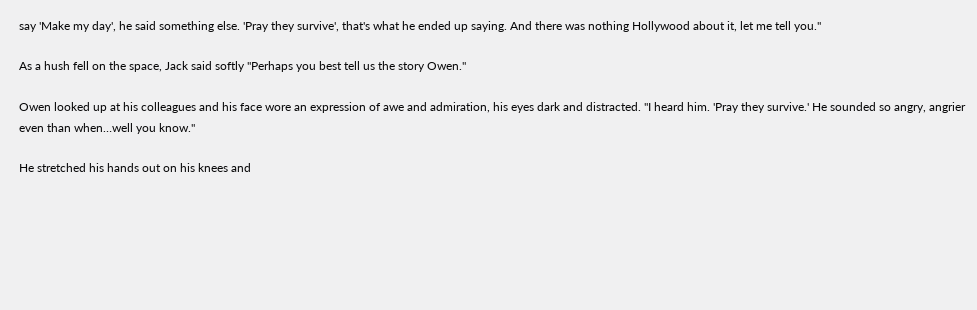say 'Make my day', he said something else. 'Pray they survive', that's what he ended up saying. And there was nothing Hollywood about it, let me tell you."

As a hush fell on the space, Jack said softly "Perhaps you best tell us the story Owen."

Owen looked up at his colleagues and his face wore an expression of awe and admiration, his eyes dark and distracted. "I heard him. 'Pray they survive.' He sounded so angry, angrier even than when…well you know."

He stretched his hands out on his knees and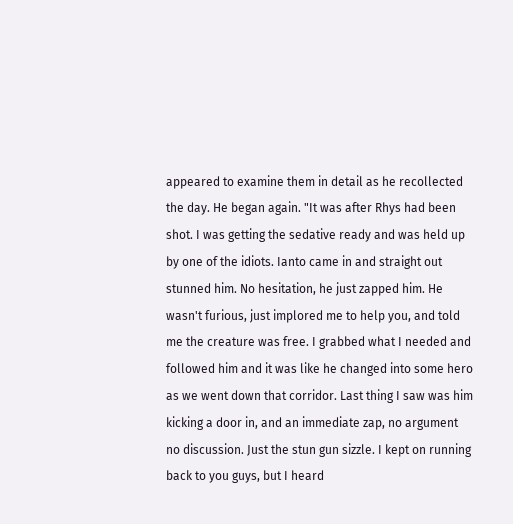appeared to examine them in detail as he recollected the day. He began again. "It was after Rhys had been shot. I was getting the sedative ready and was held up by one of the idiots. Ianto came in and straight out stunned him. No hesitation, he just zapped him. He wasn't furious, just implored me to help you, and told me the creature was free. I grabbed what I needed and followed him and it was like he changed into some hero as we went down that corridor. Last thing I saw was him kicking a door in, and an immediate zap, no argument no discussion. Just the stun gun sizzle. I kept on running back to you guys, but I heard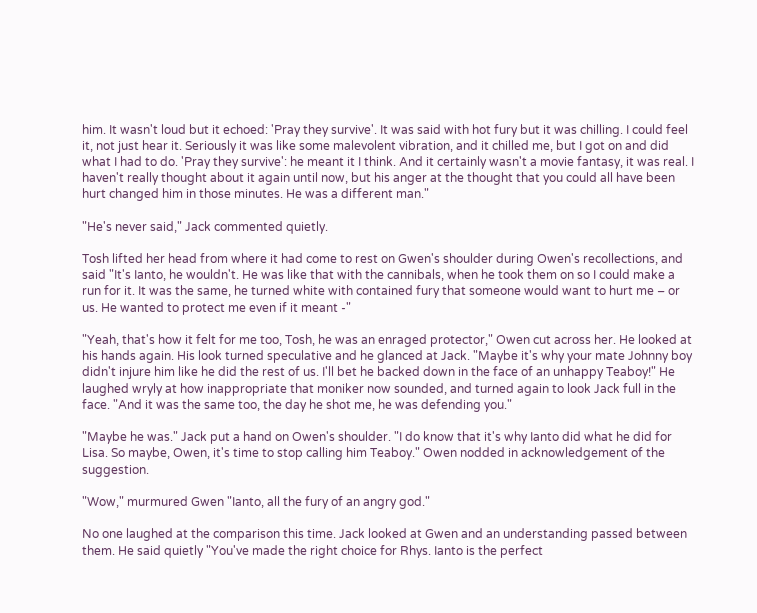him. It wasn't loud but it echoed: 'Pray they survive'. It was said with hot fury but it was chilling. I could feel it, not just hear it. Seriously it was like some malevolent vibration, and it chilled me, but I got on and did what I had to do. 'Pray they survive': he meant it I think. And it certainly wasn't a movie fantasy, it was real. I haven't really thought about it again until now, but his anger at the thought that you could all have been hurt changed him in those minutes. He was a different man."

"He's never said," Jack commented quietly.

Tosh lifted her head from where it had come to rest on Gwen's shoulder during Owen's recollections, and said "It's Ianto, he wouldn't. He was like that with the cannibals, when he took them on so I could make a run for it. It was the same, he turned white with contained fury that someone would want to hurt me – or us. He wanted to protect me even if it meant -"

"Yeah, that's how it felt for me too, Tosh, he was an enraged protector," Owen cut across her. He looked at his hands again. His look turned speculative and he glanced at Jack. "Maybe it's why your mate Johnny boy didn't injure him like he did the rest of us. I'll bet he backed down in the face of an unhappy Teaboy!" He laughed wryly at how inappropriate that moniker now sounded, and turned again to look Jack full in the face. "And it was the same too, the day he shot me, he was defending you."

"Maybe he was." Jack put a hand on Owen's shoulder. "I do know that it's why Ianto did what he did for Lisa. So maybe, Owen, it's time to stop calling him Teaboy." Owen nodded in acknowledgement of the suggestion.

"Wow," murmured Gwen "Ianto, all the fury of an angry god."

No one laughed at the comparison this time. Jack looked at Gwen and an understanding passed between them. He said quietly "You've made the right choice for Rhys. Ianto is the perfect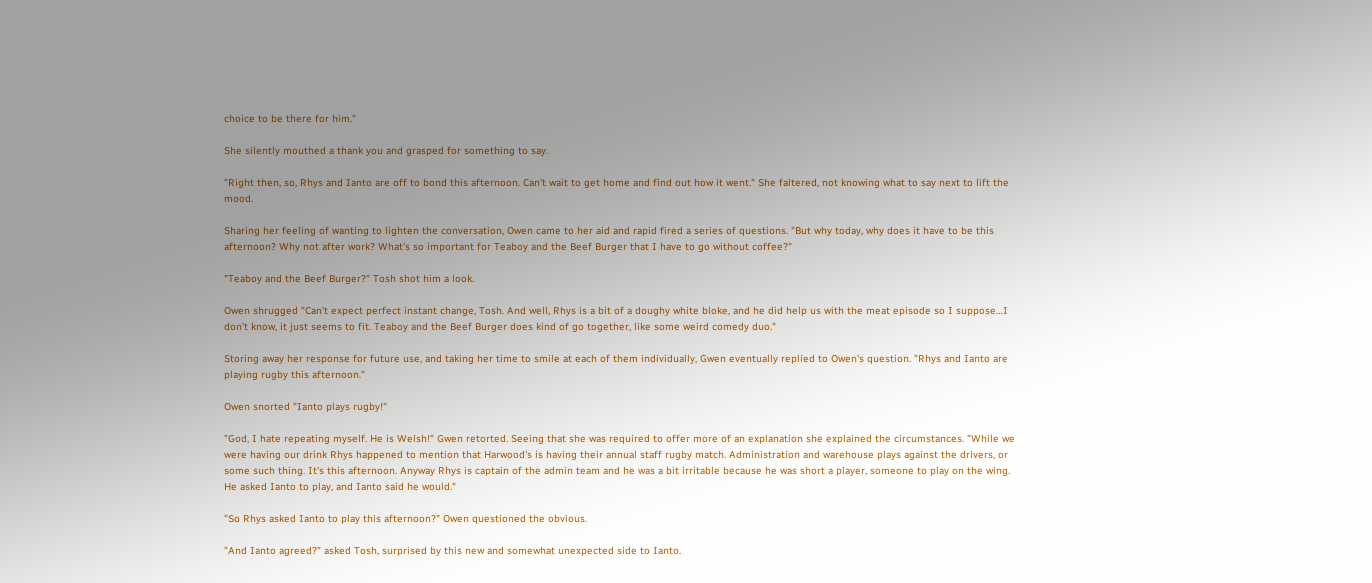choice to be there for him."

She silently mouthed a thank you and grasped for something to say.

"Right then, so, Rhys and Ianto are off to bond this afternoon. Can't wait to get home and find out how it went." She faltered, not knowing what to say next to lift the mood.

Sharing her feeling of wanting to lighten the conversation, Owen came to her aid and rapid fired a series of questions. "But why today, why does it have to be this afternoon? Why not after work? What's so important for Teaboy and the Beef Burger that I have to go without coffee?"

"Teaboy and the Beef Burger?" Tosh shot him a look.

Owen shrugged "Can't expect perfect instant change, Tosh. And well, Rhys is a bit of a doughy white bloke, and he did help us with the meat episode so I suppose…I don't know, it just seems to fit. Teaboy and the Beef Burger does kind of go together, like some weird comedy duo."

Storing away her response for future use, and taking her time to smile at each of them individually, Gwen eventually replied to Owen's question. "Rhys and Ianto are playing rugby this afternoon."

Owen snorted "Ianto plays rugby!"

"God, I hate repeating myself. He is Welsh!" Gwen retorted. Seeing that she was required to offer more of an explanation she explained the circumstances. "While we were having our drink Rhys happened to mention that Harwood's is having their annual staff rugby match. Administration and warehouse plays against the drivers, or some such thing. It's this afternoon. Anyway Rhys is captain of the admin team and he was a bit irritable because he was short a player, someone to play on the wing. He asked Ianto to play, and Ianto said he would."

"So Rhys asked Ianto to play this afternoon?" Owen questioned the obvious.

"And Ianto agreed?" asked Tosh, surprised by this new and somewhat unexpected side to Ianto.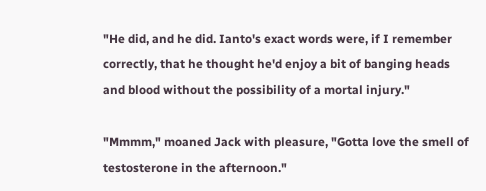"He did, and he did. Ianto's exact words were, if I remember correctly, that he thought he'd enjoy a bit of banging heads and blood without the possibility of a mortal injury."

"Mmmm," moaned Jack with pleasure, "Gotta love the smell of testosterone in the afternoon."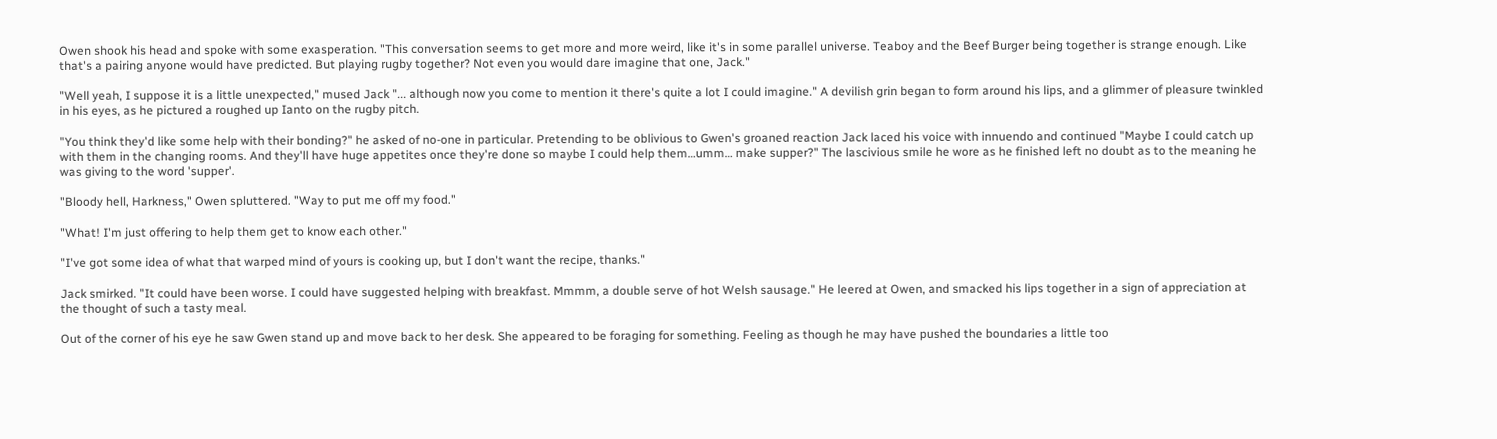Owen shook his head and spoke with some exasperation. "This conversation seems to get more and more weird, like it's in some parallel universe. Teaboy and the Beef Burger being together is strange enough. Like that's a pairing anyone would have predicted. But playing rugby together? Not even you would dare imagine that one, Jack."

"Well yeah, I suppose it is a little unexpected," mused Jack "... although now you come to mention it there's quite a lot I could imagine." A devilish grin began to form around his lips, and a glimmer of pleasure twinkled in his eyes, as he pictured a roughed up Ianto on the rugby pitch.

"You think they'd like some help with their bonding?" he asked of no-one in particular. Pretending to be oblivious to Gwen's groaned reaction Jack laced his voice with innuendo and continued "Maybe I could catch up with them in the changing rooms. And they'll have huge appetites once they're done so maybe I could help them…umm… make supper?" The lascivious smile he wore as he finished left no doubt as to the meaning he was giving to the word 'supper'.

"Bloody hell, Harkness," Owen spluttered. "Way to put me off my food."

"What! I'm just offering to help them get to know each other."

"I've got some idea of what that warped mind of yours is cooking up, but I don't want the recipe, thanks."

Jack smirked. "It could have been worse. I could have suggested helping with breakfast. Mmmm, a double serve of hot Welsh sausage." He leered at Owen, and smacked his lips together in a sign of appreciation at the thought of such a tasty meal.

Out of the corner of his eye he saw Gwen stand up and move back to her desk. She appeared to be foraging for something. Feeling as though he may have pushed the boundaries a little too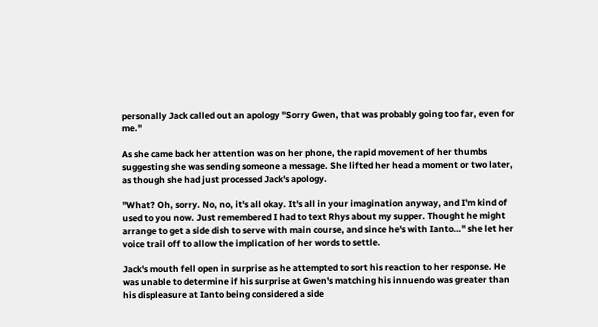personally Jack called out an apology "Sorry Gwen, that was probably going too far, even for me."

As she came back her attention was on her phone, the rapid movement of her thumbs suggesting she was sending someone a message. She lifted her head a moment or two later, as though she had just processed Jack's apology.

"What? Oh, sorry. No, no, it's all okay. It's all in your imagination anyway, and I'm kind of used to you now. Just remembered I had to text Rhys about my supper. Thought he might arrange to get a side dish to serve with main course, and since he's with Ianto…" she let her voice trail off to allow the implication of her words to settle.

Jack's mouth fell open in surprise as he attempted to sort his reaction to her response. He was unable to determine if his surprise at Gwen's matching his innuendo was greater than his displeasure at Ianto being considered a side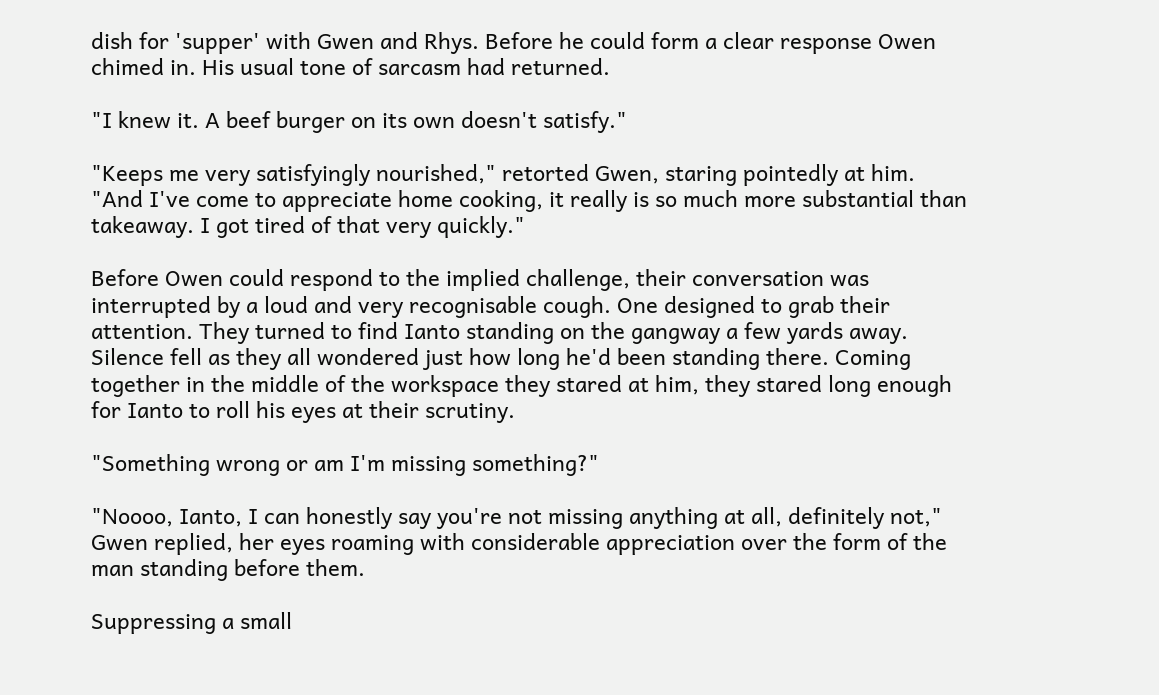dish for 'supper' with Gwen and Rhys. Before he could form a clear response Owen chimed in. His usual tone of sarcasm had returned.

"I knew it. A beef burger on its own doesn't satisfy."

"Keeps me very satisfyingly nourished," retorted Gwen, staring pointedly at him. "And I've come to appreciate home cooking, it really is so much more substantial than takeaway. I got tired of that very quickly."

Before Owen could respond to the implied challenge, their conversation was interrupted by a loud and very recognisable cough. One designed to grab their attention. They turned to find Ianto standing on the gangway a few yards away. Silence fell as they all wondered just how long he'd been standing there. Coming together in the middle of the workspace they stared at him, they stared long enough for Ianto to roll his eyes at their scrutiny.

"Something wrong or am I'm missing something?"

"Noooo, Ianto, I can honestly say you're not missing anything at all, definitely not," Gwen replied, her eyes roaming with considerable appreciation over the form of the man standing before them.

Suppressing a small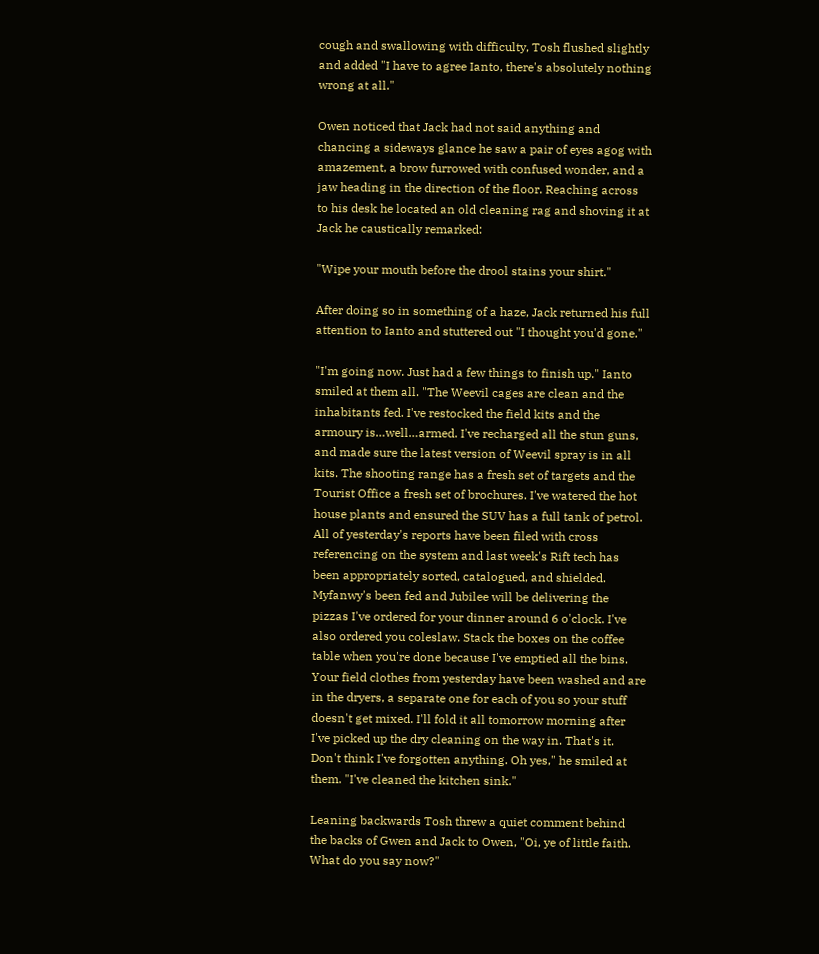cough and swallowing with difficulty, Tosh flushed slightly and added "I have to agree Ianto, there's absolutely nothing wrong at all."

Owen noticed that Jack had not said anything and chancing a sideways glance he saw a pair of eyes agog with amazement, a brow furrowed with confused wonder, and a jaw heading in the direction of the floor. Reaching across to his desk he located an old cleaning rag and shoving it at Jack he caustically remarked:

"Wipe your mouth before the drool stains your shirt."

After doing so in something of a haze, Jack returned his full attention to Ianto and stuttered out "I thought you'd gone."

"I'm going now. Just had a few things to finish up." Ianto smiled at them all. "The Weevil cages are clean and the inhabitants fed. I've restocked the field kits and the armoury is…well…armed. I've recharged all the stun guns, and made sure the latest version of Weevil spray is in all kits. The shooting range has a fresh set of targets and the Tourist Office a fresh set of brochures. I've watered the hot house plants and ensured the SUV has a full tank of petrol. All of yesterday's reports have been filed with cross referencing on the system and last week's Rift tech has been appropriately sorted, catalogued, and shielded. Myfanwy's been fed and Jubilee will be delivering the pizzas I've ordered for your dinner around 6 o'clock. I've also ordered you coleslaw. Stack the boxes on the coffee table when you're done because I've emptied all the bins. Your field clothes from yesterday have been washed and are in the dryers, a separate one for each of you so your stuff doesn't get mixed. I'll fold it all tomorrow morning after I've picked up the dry cleaning on the way in. That's it. Don't think I've forgotten anything. Oh yes," he smiled at them. "I've cleaned the kitchen sink."

Leaning backwards Tosh threw a quiet comment behind the backs of Gwen and Jack to Owen, "Oi, ye of little faith. What do you say now?"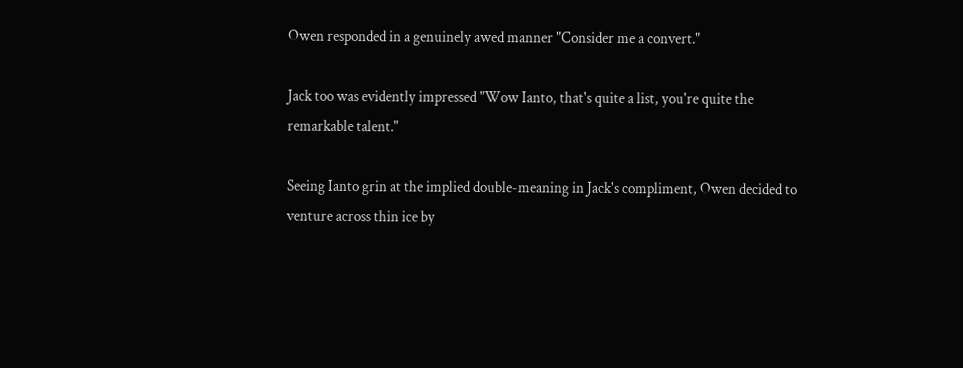Owen responded in a genuinely awed manner "Consider me a convert."

Jack too was evidently impressed "Wow Ianto, that's quite a list, you're quite the remarkable talent."

Seeing Ianto grin at the implied double-meaning in Jack's compliment, Owen decided to venture across thin ice by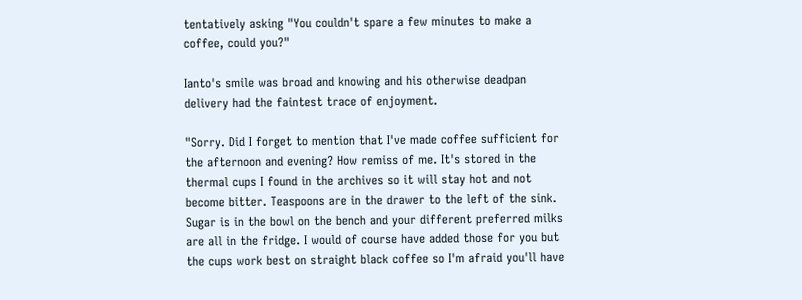tentatively asking "You couldn't spare a few minutes to make a coffee, could you?"

Ianto's smile was broad and knowing and his otherwise deadpan delivery had the faintest trace of enjoyment.

"Sorry. Did I forget to mention that I've made coffee sufficient for the afternoon and evening? How remiss of me. It's stored in the thermal cups I found in the archives so it will stay hot and not become bitter. Teaspoons are in the drawer to the left of the sink. Sugar is in the bowl on the bench and your different preferred milks are all in the fridge. I would of course have added those for you but the cups work best on straight black coffee so I'm afraid you'll have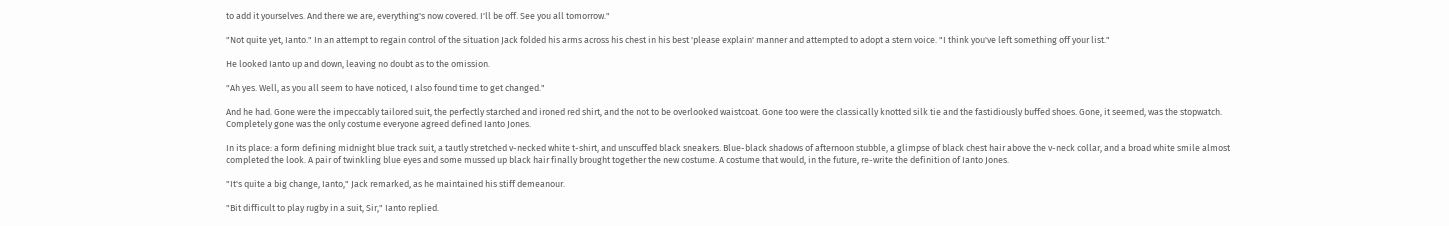to add it yourselves. And there we are, everything's now covered. I'll be off. See you all tomorrow."

"Not quite yet, Ianto." In an attempt to regain control of the situation Jack folded his arms across his chest in his best 'please explain' manner and attempted to adopt a stern voice. "I think you've left something off your list."

He looked Ianto up and down, leaving no doubt as to the omission.

"Ah yes. Well, as you all seem to have noticed, I also found time to get changed."

And he had. Gone were the impeccably tailored suit, the perfectly starched and ironed red shirt, and the not to be overlooked waistcoat. Gone too were the classically knotted silk tie and the fastidiously buffed shoes. Gone, it seemed, was the stopwatch. Completely gone was the only costume everyone agreed defined Ianto Jones.

In its place: a form defining midnight blue track suit, a tautly stretched v-necked white t-shirt, and unscuffed black sneakers. Blue-black shadows of afternoon stubble, a glimpse of black chest hair above the v-neck collar, and a broad white smile almost completed the look. A pair of twinkling blue eyes and some mussed up black hair finally brought together the new costume. A costume that would, in the future, re-write the definition of Ianto Jones.

"It's quite a big change, Ianto," Jack remarked, as he maintained his stiff demeanour.

"Bit difficult to play rugby in a suit, Sir," Ianto replied.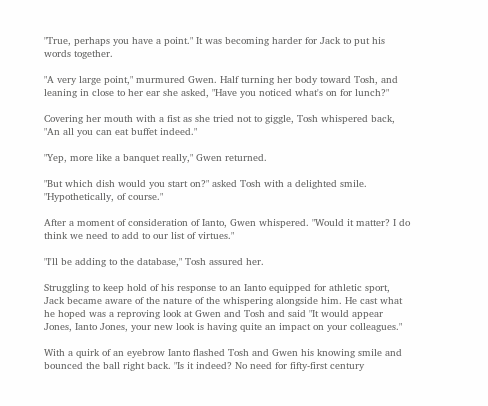"True, perhaps you have a point." It was becoming harder for Jack to put his words together.

"A very large point," murmured Gwen. Half turning her body toward Tosh, and leaning in close to her ear she asked, "Have you noticed what's on for lunch?"

Covering her mouth with a fist as she tried not to giggle, Tosh whispered back, "An all you can eat buffet indeed."

"Yep, more like a banquet really," Gwen returned.

"But which dish would you start on?" asked Tosh with a delighted smile. "Hypothetically, of course."

After a moment of consideration of Ianto, Gwen whispered. "Would it matter? I do think we need to add to our list of virtues."

"I'll be adding to the database," Tosh assured her.

Struggling to keep hold of his response to an Ianto equipped for athletic sport, Jack became aware of the nature of the whispering alongside him. He cast what he hoped was a reproving look at Gwen and Tosh and said "It would appear Jones, Ianto Jones, your new look is having quite an impact on your colleagues."

With a quirk of an eyebrow Ianto flashed Tosh and Gwen his knowing smile and bounced the ball right back. "Is it indeed? No need for fifty-first century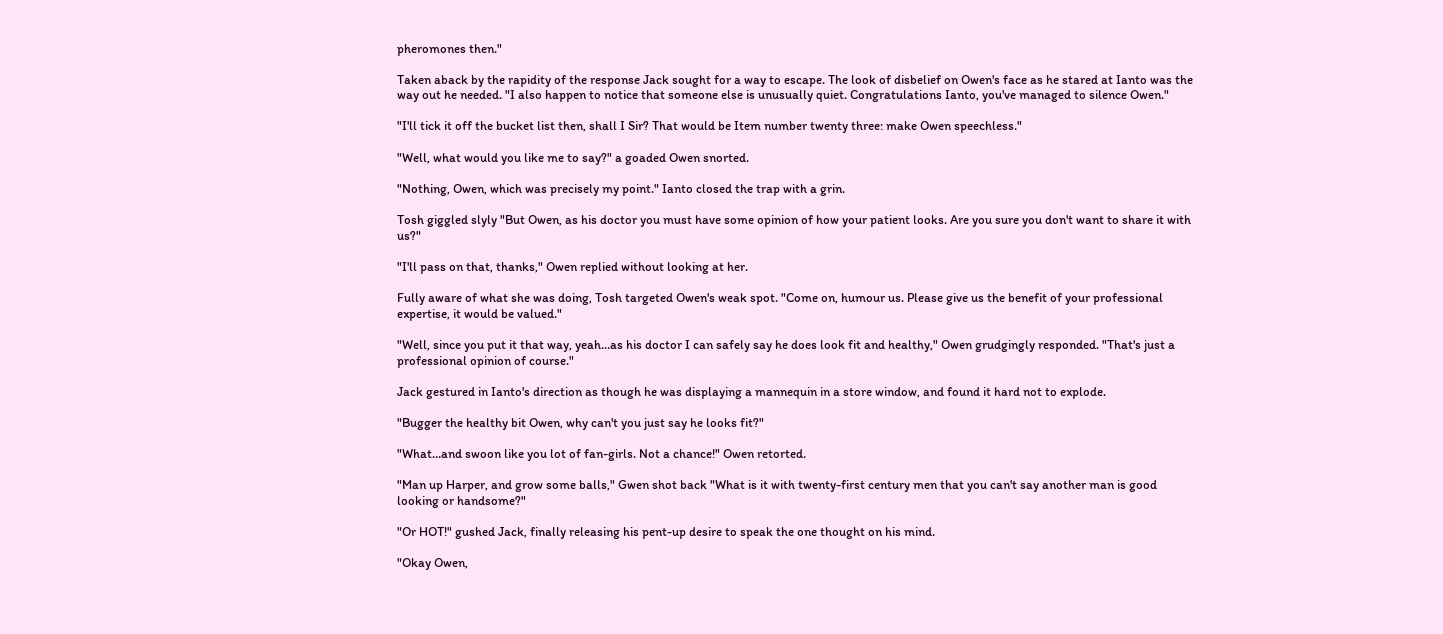pheromones then."

Taken aback by the rapidity of the response Jack sought for a way to escape. The look of disbelief on Owen's face as he stared at Ianto was the way out he needed. "I also happen to notice that someone else is unusually quiet. Congratulations Ianto, you've managed to silence Owen."

"I'll tick it off the bucket list then, shall I Sir? That would be Item number twenty three: make Owen speechless."

"Well, what would you like me to say?" a goaded Owen snorted.

"Nothing, Owen, which was precisely my point." Ianto closed the trap with a grin.

Tosh giggled slyly "But Owen, as his doctor you must have some opinion of how your patient looks. Are you sure you don't want to share it with us?"

"I'll pass on that, thanks," Owen replied without looking at her.

Fully aware of what she was doing, Tosh targeted Owen's weak spot. "Come on, humour us. Please give us the benefit of your professional expertise, it would be valued."

"Well, since you put it that way, yeah…as his doctor I can safely say he does look fit and healthy," Owen grudgingly responded. "That's just a professional opinion of course."

Jack gestured in Ianto's direction as though he was displaying a mannequin in a store window, and found it hard not to explode.

"Bugger the healthy bit Owen, why can't you just say he looks fit?"

"What…and swoon like you lot of fan-girls. Not a chance!" Owen retorted.

"Man up Harper, and grow some balls," Gwen shot back "What is it with twenty-first century men that you can't say another man is good looking or handsome?"

"Or HOT!" gushed Jack, finally releasing his pent-up desire to speak the one thought on his mind.

"Okay Owen,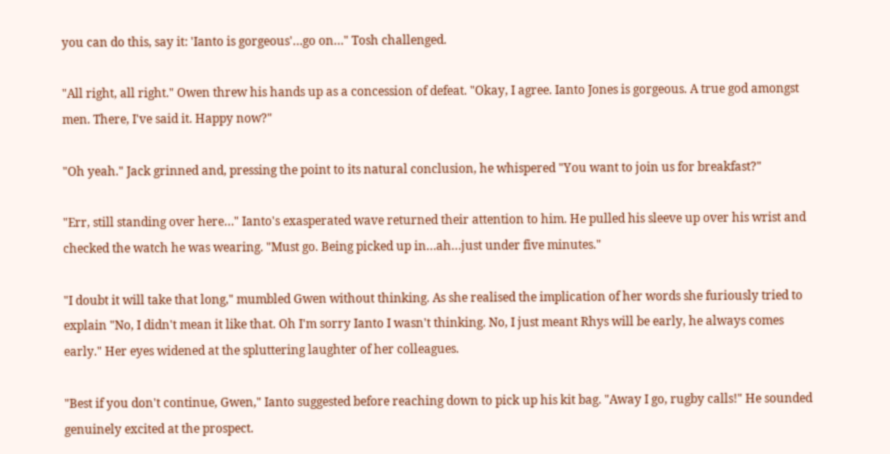you can do this, say it: 'Ianto is gorgeous'…go on…" Tosh challenged.

"All right, all right." Owen threw his hands up as a concession of defeat. "Okay, I agree. Ianto Jones is gorgeous. A true god amongst men. There, I've said it. Happy now?"

"Oh yeah." Jack grinned and, pressing the point to its natural conclusion, he whispered "You want to join us for breakfast?"

"Err, still standing over here…" Ianto's exasperated wave returned their attention to him. He pulled his sleeve up over his wrist and checked the watch he was wearing. "Must go. Being picked up in…ah…just under five minutes."

"I doubt it will take that long," mumbled Gwen without thinking. As she realised the implication of her words she furiously tried to explain "No, I didn't mean it like that. Oh I'm sorry Ianto I wasn't thinking. No, I just meant Rhys will be early, he always comes early." Her eyes widened at the spluttering laughter of her colleagues.

"Best if you don't continue, Gwen," Ianto suggested before reaching down to pick up his kit bag. "Away I go, rugby calls!" He sounded genuinely excited at the prospect.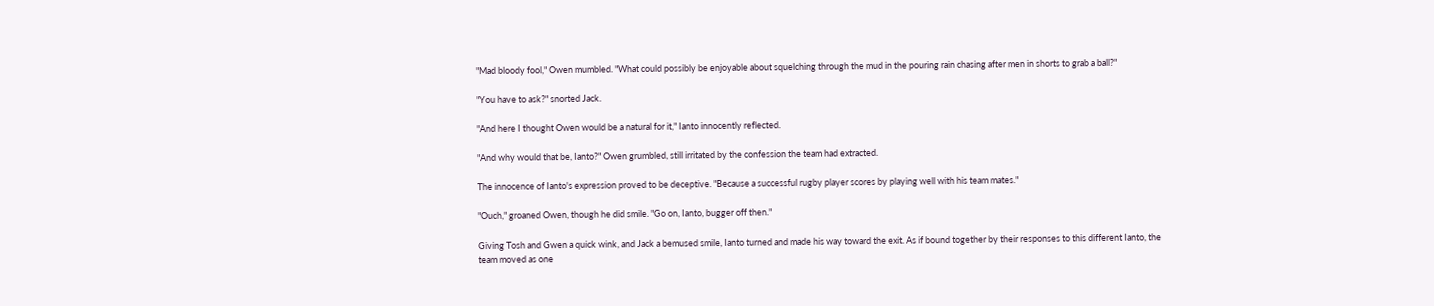"Mad bloody fool," Owen mumbled. "What could possibly be enjoyable about squelching through the mud in the pouring rain chasing after men in shorts to grab a ball?"

"You have to ask?" snorted Jack.

"And here I thought Owen would be a natural for it," Ianto innocently reflected.

"And why would that be, Ianto?" Owen grumbled, still irritated by the confession the team had extracted.

The innocence of Ianto's expression proved to be deceptive. "Because a successful rugby player scores by playing well with his team mates."

"Ouch," groaned Owen, though he did smile. "Go on, Ianto, bugger off then."

Giving Tosh and Gwen a quick wink, and Jack a bemused smile, Ianto turned and made his way toward the exit. As if bound together by their responses to this different Ianto, the team moved as one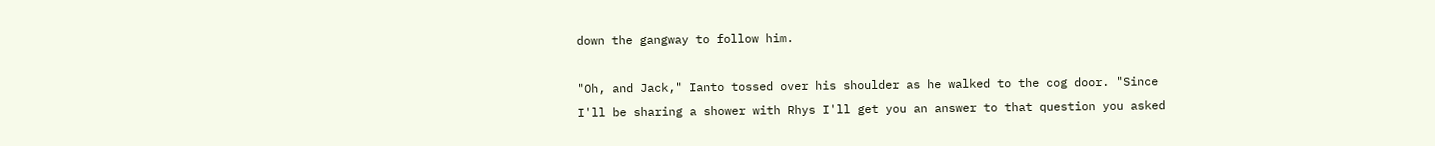down the gangway to follow him.

"Oh, and Jack," Ianto tossed over his shoulder as he walked to the cog door. "Since I'll be sharing a shower with Rhys I'll get you an answer to that question you asked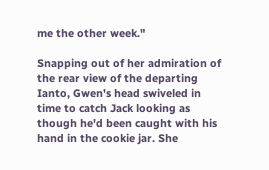me the other week."

Snapping out of her admiration of the rear view of the departing Ianto, Gwen's head swiveled in time to catch Jack looking as though he'd been caught with his hand in the cookie jar. She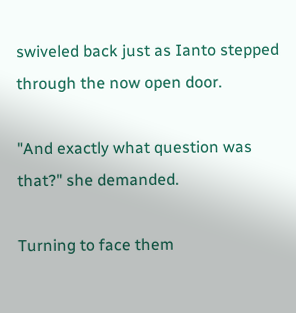swiveled back just as Ianto stepped through the now open door.

"And exactly what question was that?" she demanded.

Turning to face them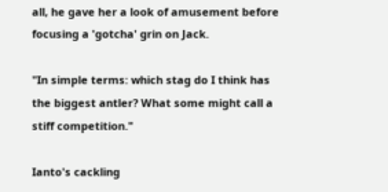all, he gave her a look of amusement before focusing a 'gotcha' grin on Jack.

"In simple terms: which stag do I think has the biggest antler? What some might call a stiff competition."

Ianto's cackling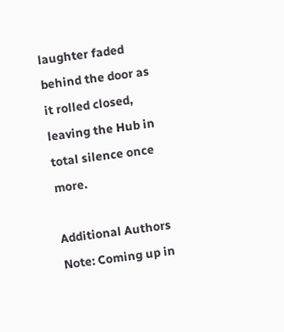laughter faded behind the door as it rolled closed, leaving the Hub in total silence once more.

Additional Authors Note: Coming up in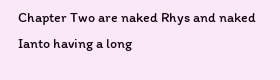Chapter Two are naked Rhys and naked Ianto having a long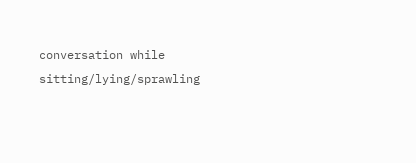conversation while sitting/lying/sprawling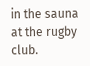in the sauna at the rugby club.